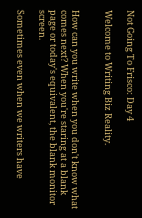Not Going To Frisco: Day 4

Welcome to Writing Biz Reality.


How can you write when you don't know what comes next? When you're staring at a blank page or today's equivalent, the blank monitor screen.

Sometimes even when we writers have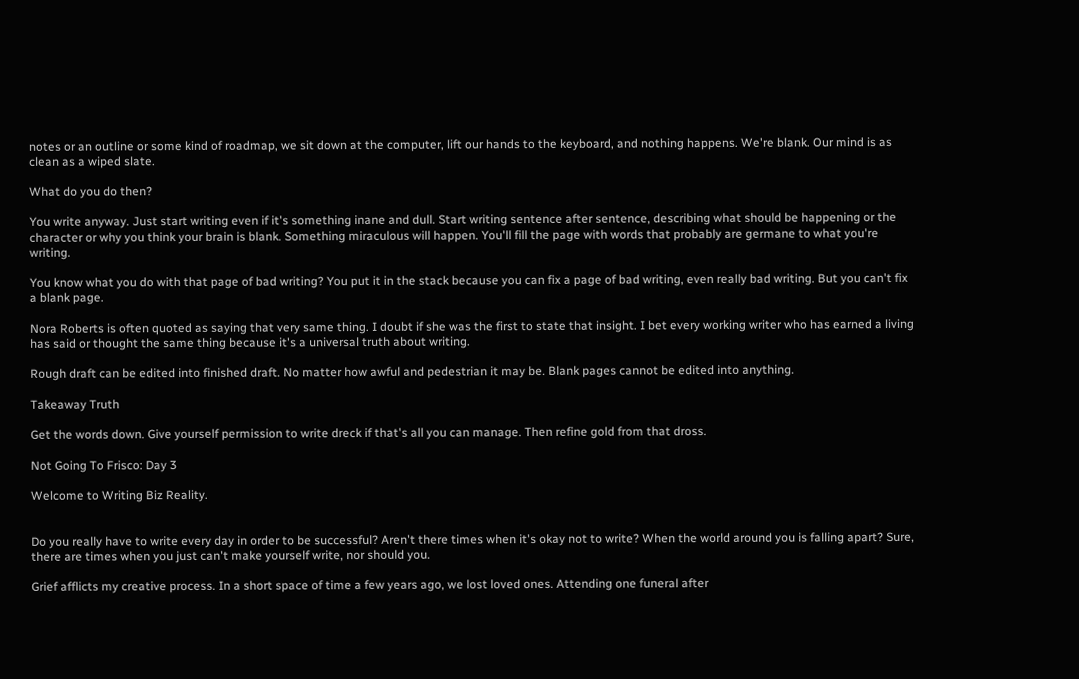notes or an outline or some kind of roadmap, we sit down at the computer, lift our hands to the keyboard, and nothing happens. We're blank. Our mind is as clean as a wiped slate.

What do you do then?

You write anyway. Just start writing even if it's something inane and dull. Start writing sentence after sentence, describing what should be happening or the character or why you think your brain is blank. Something miraculous will happen. You'll fill the page with words that probably are germane to what you're writing.

You know what you do with that page of bad writing? You put it in the stack because you can fix a page of bad writing, even really bad writing. But you can't fix a blank page.

Nora Roberts is often quoted as saying that very same thing. I doubt if she was the first to state that insight. I bet every working writer who has earned a living has said or thought the same thing because it's a universal truth about writing.

Rough draft can be edited into finished draft. No matter how awful and pedestrian it may be. Blank pages cannot be edited into anything.

Takeaway Truth

Get the words down. Give yourself permission to write dreck if that's all you can manage. Then refine gold from that dross.

Not Going To Frisco: Day 3

Welcome to Writing Biz Reality.


Do you really have to write every day in order to be successful? Aren't there times when it's okay not to write? When the world around you is falling apart? Sure, there are times when you just can't make yourself write, nor should you.

Grief afflicts my creative process. In a short space of time a few years ago, we lost loved ones. Attending one funeral after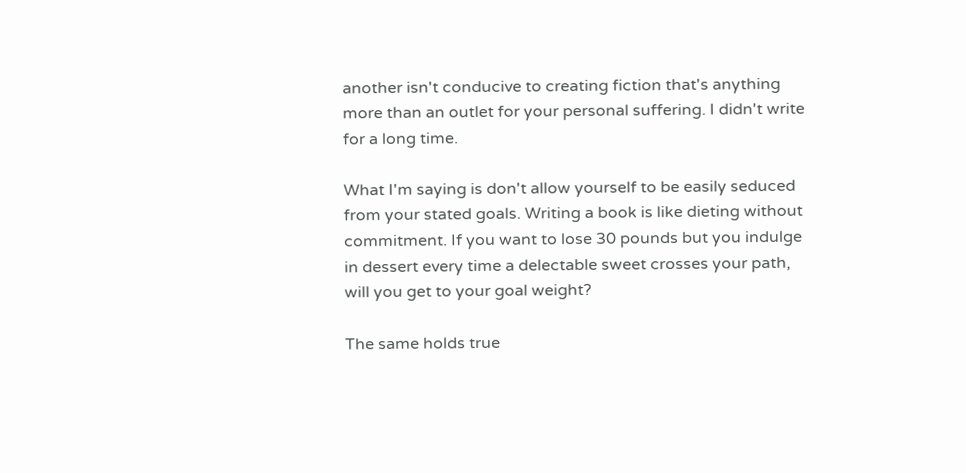another isn't conducive to creating fiction that's anything more than an outlet for your personal suffering. I didn't write for a long time.

What I'm saying is don't allow yourself to be easily seduced from your stated goals. Writing a book is like dieting without commitment. If you want to lose 30 pounds but you indulge in dessert every time a delectable sweet crosses your path, will you get to your goal weight?

The same holds true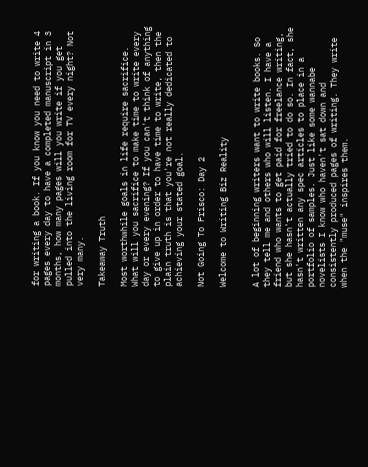for writing a book. If you know you need to write 4 pages every day to have a completed manuscript in 3 months, how many pages will you write if you get pulled into the living room for TV every night? Not very many.

Takeaway Truth

Most worthwhile goals in life require sacrifice. What will you sacrifice to make time to write every day or every evening? If you can't think of anything to give up in order to have time to write, then the plain truth is that you're not really dedicated to achieving your stated goal.

Not Going To Frisco: Day 2

Welcome to Writing Biz Reality


A lot of beginning writers want to write books. So they tell me and others who will listen. I have a friend who wants to get paid for freelance writing, but she hasn't actually tried to do so. In fact, she hasn't written any spec articles to place in a portfolio of samples. Just like some wannabe novelists I know who haven't sat down and consistently produced pages of writing. They write when the "muse" inspires them.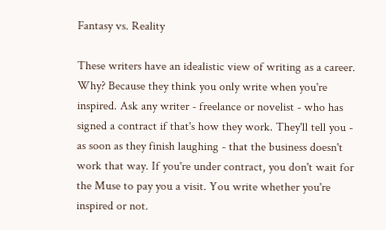Fantasy vs. Reality

These writers have an idealistic view of writing as a career. Why? Because they think you only write when you're inspired. Ask any writer - freelance or novelist - who has signed a contract if that's how they work. They'll tell you - as soon as they finish laughing - that the business doesn't work that way. If you're under contract, you don't wait for the Muse to pay you a visit. You write whether you're inspired or not.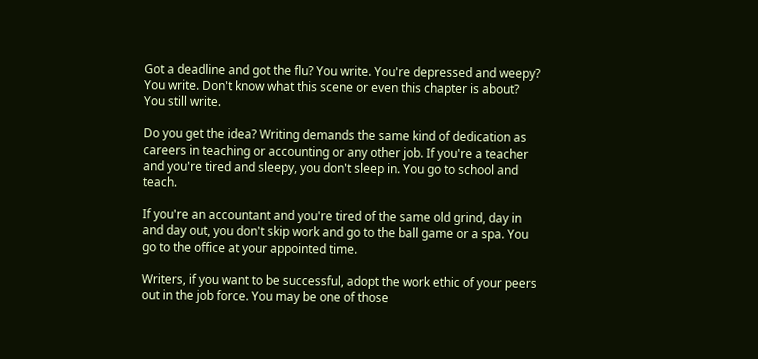Got a deadline and got the flu? You write. You're depressed and weepy? You write. Don't know what this scene or even this chapter is about? You still write.

Do you get the idea? Writing demands the same kind of dedication as careers in teaching or accounting or any other job. If you're a teacher and you're tired and sleepy, you don't sleep in. You go to school and teach.

If you're an accountant and you're tired of the same old grind, day in and day out, you don't skip work and go to the ball game or a spa. You go to the office at your appointed time.

Writers, if you want to be successful, adopt the work ethic of your peers out in the job force. You may be one of those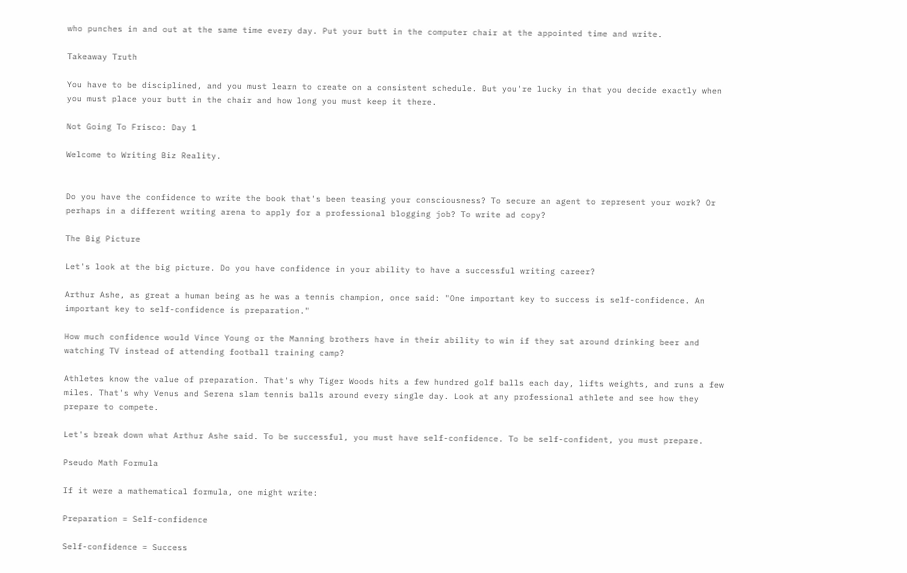who punches in and out at the same time every day. Put your butt in the computer chair at the appointed time and write.

Takeaway Truth

You have to be disciplined, and you must learn to create on a consistent schedule. But you're lucky in that you decide exactly when you must place your butt in the chair and how long you must keep it there.

Not Going To Frisco: Day 1

Welcome to Writing Biz Reality.


Do you have the confidence to write the book that's been teasing your consciousness? To secure an agent to represent your work? Or perhaps in a different writing arena to apply for a professional blogging job? To write ad copy?

The Big Picture

Let's look at the big picture. Do you have confidence in your ability to have a successful writing career?

Arthur Ashe, as great a human being as he was a tennis champion, once said: "One important key to success is self-confidence. An important key to self-confidence is preparation."

How much confidence would Vince Young or the Manning brothers have in their ability to win if they sat around drinking beer and watching TV instead of attending football training camp?

Athletes know the value of preparation. That's why Tiger Woods hits a few hundred golf balls each day, lifts weights, and runs a few miles. That's why Venus and Serena slam tennis balls around every single day. Look at any professional athlete and see how they prepare to compete.

Let's break down what Arthur Ashe said. To be successful, you must have self-confidence. To be self-confident, you must prepare.

Pseudo Math Formula

If it were a mathematical formula, one might write:

Preparation = Self-confidence

Self-confidence = Success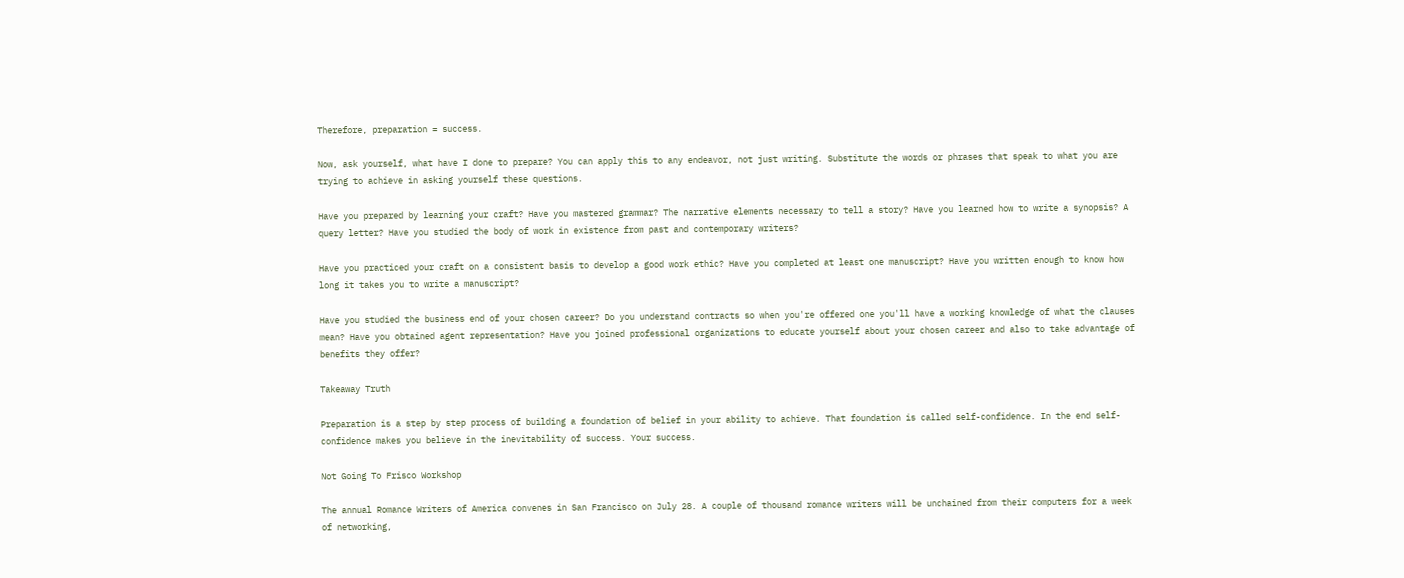Therefore, preparation = success.

Now, ask yourself, what have I done to prepare? You can apply this to any endeavor, not just writing. Substitute the words or phrases that speak to what you are trying to achieve in asking yourself these questions.

Have you prepared by learning your craft? Have you mastered grammar? The narrative elements necessary to tell a story? Have you learned how to write a synopsis? A query letter? Have you studied the body of work in existence from past and contemporary writers?

Have you practiced your craft on a consistent basis to develop a good work ethic? Have you completed at least one manuscript? Have you written enough to know how long it takes you to write a manuscript?

Have you studied the business end of your chosen career? Do you understand contracts so when you're offered one you'll have a working knowledge of what the clauses mean? Have you obtained agent representation? Have you joined professional organizations to educate yourself about your chosen career and also to take advantage of benefits they offer?

Takeaway Truth

Preparation is a step by step process of building a foundation of belief in your ability to achieve. That foundation is called self-confidence. In the end self-confidence makes you believe in the inevitability of success. Your success.

Not Going To Frisco Workshop

The annual Romance Writers of America convenes in San Francisco on July 28. A couple of thousand romance writers will be unchained from their computers for a week of networking,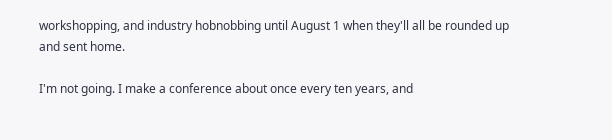workshopping, and industry hobnobbing until August 1 when they'll all be rounded up and sent home.

I'm not going. I make a conference about once every ten years, and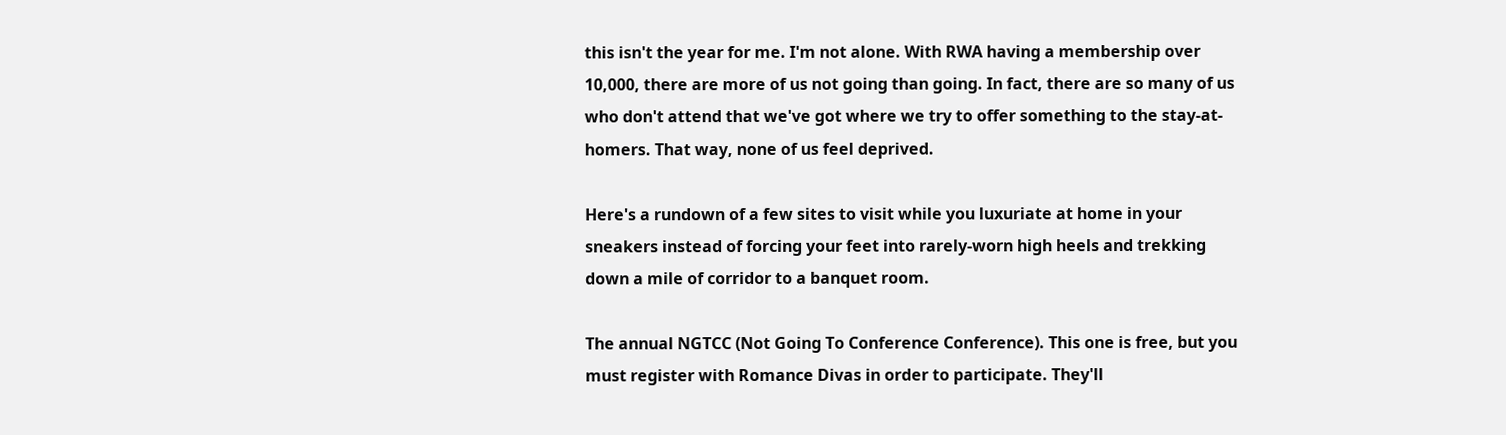this isn't the year for me. I'm not alone. With RWA having a membership over 10,000, there are more of us not going than going. In fact, there are so many of us who don't attend that we've got where we try to offer something to the stay-at-homers. That way, none of us feel deprived.

Here's a rundown of a few sites to visit while you luxuriate at home in your sneakers instead of forcing your feet into rarely-worn high heels and trekking down a mile of corridor to a banquet room.

The annual NGTCC (Not Going To Conference Conference). This one is free, but you must register with Romance Divas in order to participate. They'll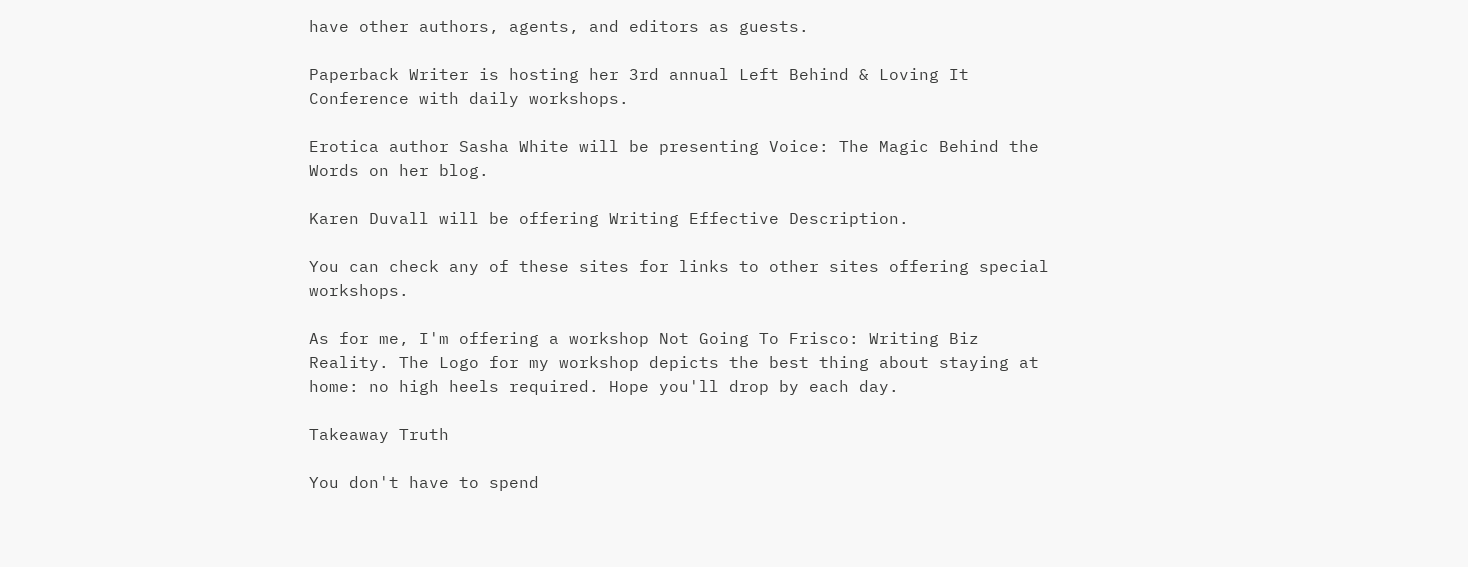have other authors, agents, and editors as guests.

Paperback Writer is hosting her 3rd annual Left Behind & Loving It Conference with daily workshops.

Erotica author Sasha White will be presenting Voice: The Magic Behind the Words on her blog.

Karen Duvall will be offering Writing Effective Description.

You can check any of these sites for links to other sites offering special workshops.

As for me, I'm offering a workshop Not Going To Frisco: Writing Biz Reality. The Logo for my workshop depicts the best thing about staying at home: no high heels required. Hope you'll drop by each day.

Takeaway Truth

You don't have to spend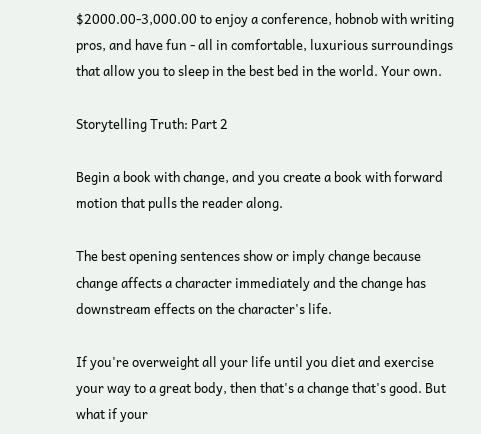$2000.00-3,000.00 to enjoy a conference, hobnob with writing pros, and have fun - all in comfortable, luxurious surroundings that allow you to sleep in the best bed in the world. Your own.

Storytelling Truth: Part 2

Begin a book with change, and you create a book with forward motion that pulls the reader along.

The best opening sentences show or imply change because change affects a character immediately and the change has downstream effects on the character's life.

If you're overweight all your life until you diet and exercise your way to a great body, then that's a change that's good. But what if your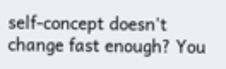self-concept doesn't change fast enough? You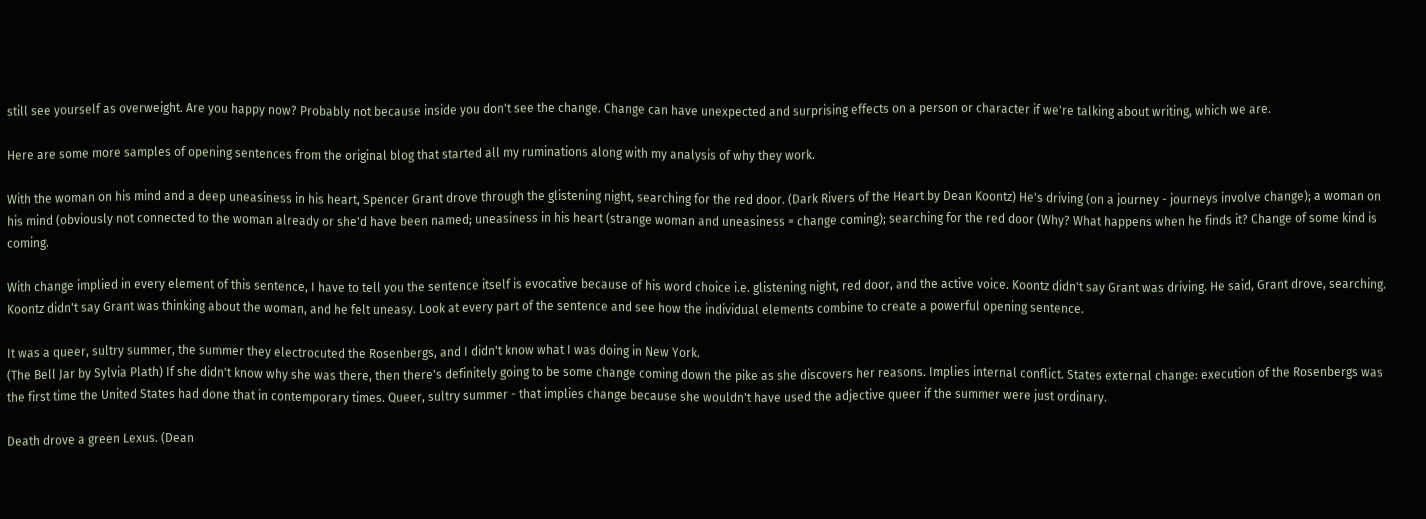still see yourself as overweight. Are you happy now? Probably not because inside you don't see the change. Change can have unexpected and surprising effects on a person or character if we're talking about writing, which we are.

Here are some more samples of opening sentences from the original blog that started all my ruminations along with my analysis of why they work.

With the woman on his mind and a deep uneasiness in his heart, Spencer Grant drove through the glistening night, searching for the red door. (Dark Rivers of the Heart by Dean Koontz) He's driving (on a journey - journeys involve change); a woman on his mind (obviously not connected to the woman already or she'd have been named; uneasiness in his heart (strange woman and uneasiness = change coming); searching for the red door (Why? What happens when he finds it? Change of some kind is coming.

With change implied in every element of this sentence, I have to tell you the sentence itself is evocative because of his word choice i.e. glistening night, red door, and the active voice. Koontz didn't say Grant was driving. He said, Grant drove, searching. Koontz didn't say Grant was thinking about the woman, and he felt uneasy. Look at every part of the sentence and see how the individual elements combine to create a powerful opening sentence.

It was a queer, sultry summer, the summer they electrocuted the Rosenbergs, and I didn't know what I was doing in New York.
(The Bell Jar by Sylvia Plath) If she didn't know why she was there, then there's definitely going to be some change coming down the pike as she discovers her reasons. Implies internal conflict. States external change: execution of the Rosenbergs was the first time the United States had done that in contemporary times. Queer, sultry summer - that implies change because she wouldn't have used the adjective queer if the summer were just ordinary.

Death drove a green Lexus. (Dean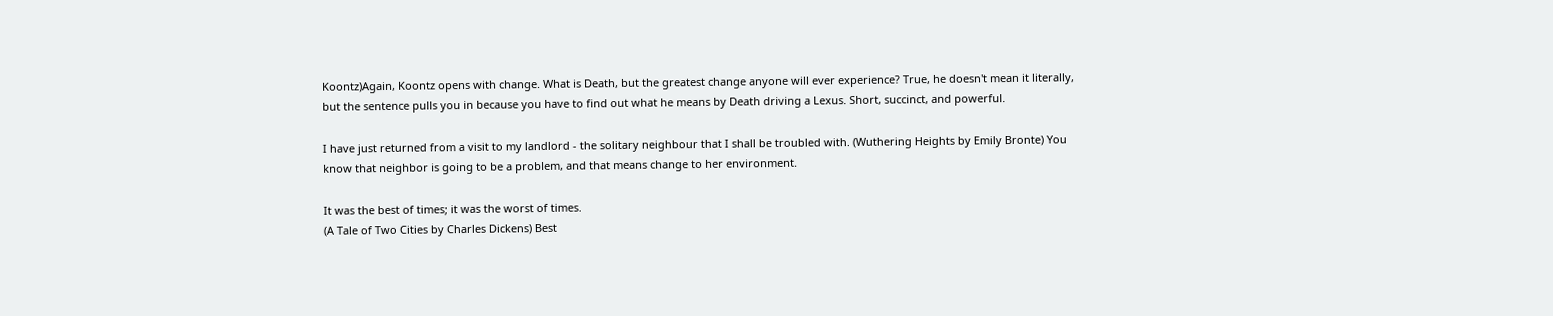Koontz)Again, Koontz opens with change. What is Death, but the greatest change anyone will ever experience? True, he doesn't mean it literally, but the sentence pulls you in because you have to find out what he means by Death driving a Lexus. Short, succinct, and powerful.

I have just returned from a visit to my landlord - the solitary neighbour that I shall be troubled with. (Wuthering Heights by Emily Bronte) You know that neighbor is going to be a problem, and that means change to her environment.

It was the best of times; it was the worst of times.
(A Tale of Two Cities by Charles Dickens) Best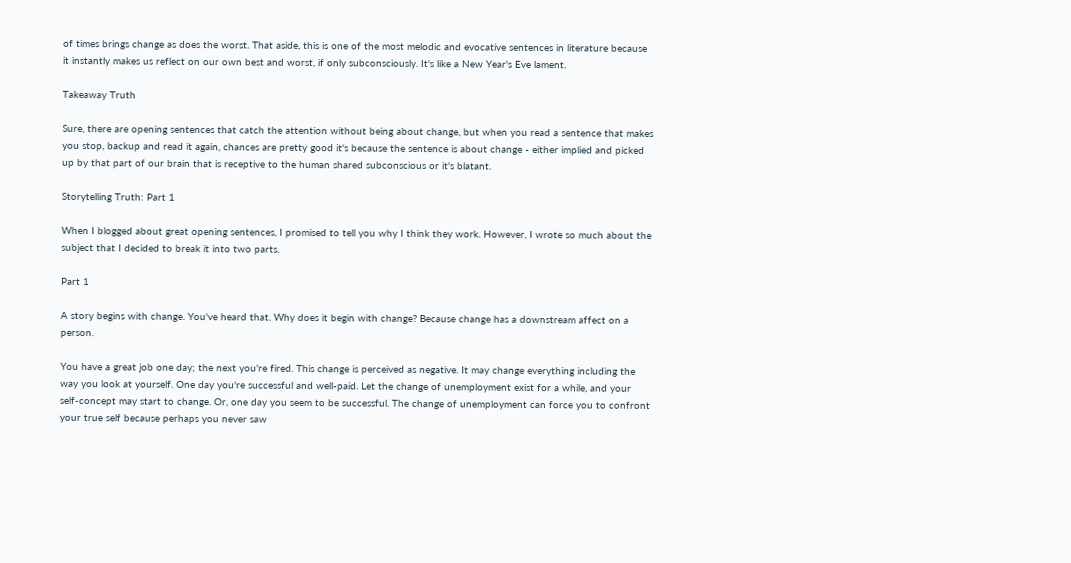of times brings change as does the worst. That aside, this is one of the most melodic and evocative sentences in literature because it instantly makes us reflect on our own best and worst, if only subconsciously. It's like a New Year's Eve lament.

Takeaway Truth

Sure, there are opening sentences that catch the attention without being about change, but when you read a sentence that makes you stop, backup and read it again, chances are pretty good it's because the sentence is about change - either implied and picked up by that part of our brain that is receptive to the human shared subconscious or it's blatant.

Storytelling Truth: Part 1

When I blogged about great opening sentences, I promised to tell you why I think they work. However, I wrote so much about the subject that I decided to break it into two parts.

Part 1

A story begins with change. You've heard that. Why does it begin with change? Because change has a downstream affect on a person.

You have a great job one day; the next you're fired. This change is perceived as negative. It may change everything including the way you look at yourself. One day you're successful and well-paid. Let the change of unemployment exist for a while, and your self-concept may start to change. Or, one day you seem to be successful. The change of unemployment can force you to confront your true self because perhaps you never saw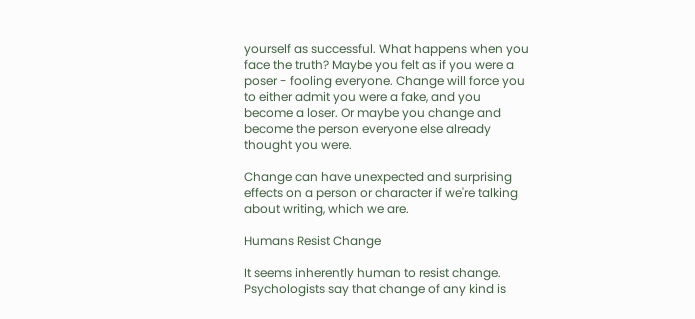yourself as successful. What happens when you face the truth? Maybe you felt as if you were a poser - fooling everyone. Change will force you to either admit you were a fake, and you become a loser. Or maybe you change and become the person everyone else already thought you were.

Change can have unexpected and surprising effects on a person or character if we're talking about writing, which we are.

Humans Resist Change

It seems inherently human to resist change. Psychologists say that change of any kind is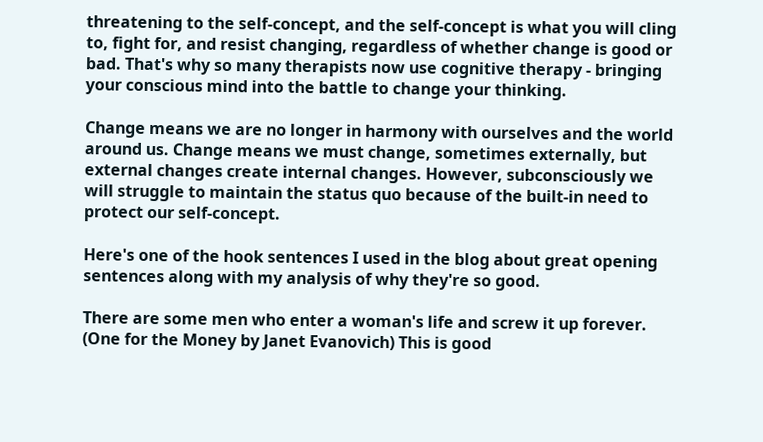threatening to the self-concept, and the self-concept is what you will cling to, fight for, and resist changing, regardless of whether change is good or bad. That's why so many therapists now use cognitive therapy - bringing your conscious mind into the battle to change your thinking.

Change means we are no longer in harmony with ourselves and the world around us. Change means we must change, sometimes externally, but external changes create internal changes. However, subconsciously we will struggle to maintain the status quo because of the built-in need to protect our self-concept.

Here's one of the hook sentences I used in the blog about great opening sentences along with my analysis of why they're so good.

There are some men who enter a woman's life and screw it up forever.
(One for the Money by Janet Evanovich) This is good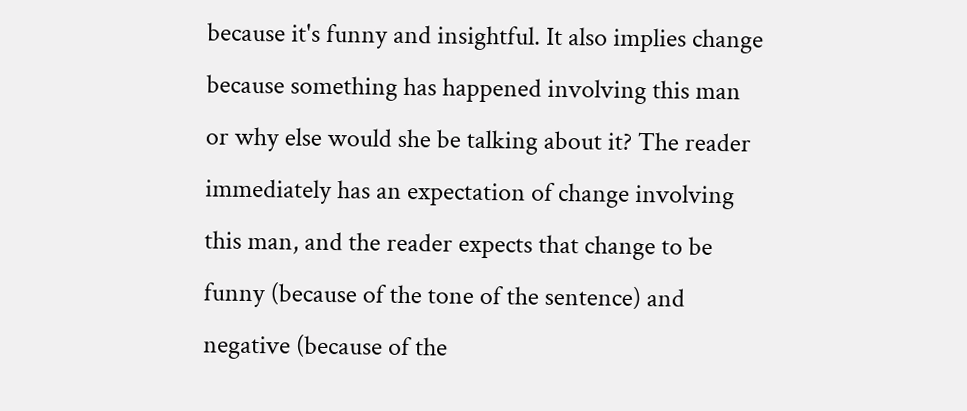because it's funny and insightful. It also implies change because something has happened involving this man or why else would she be talking about it? The reader immediately has an expectation of change involving this man, and the reader expects that change to be funny (because of the tone of the sentence) and negative (because of the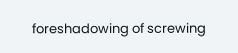foreshadowing of screwing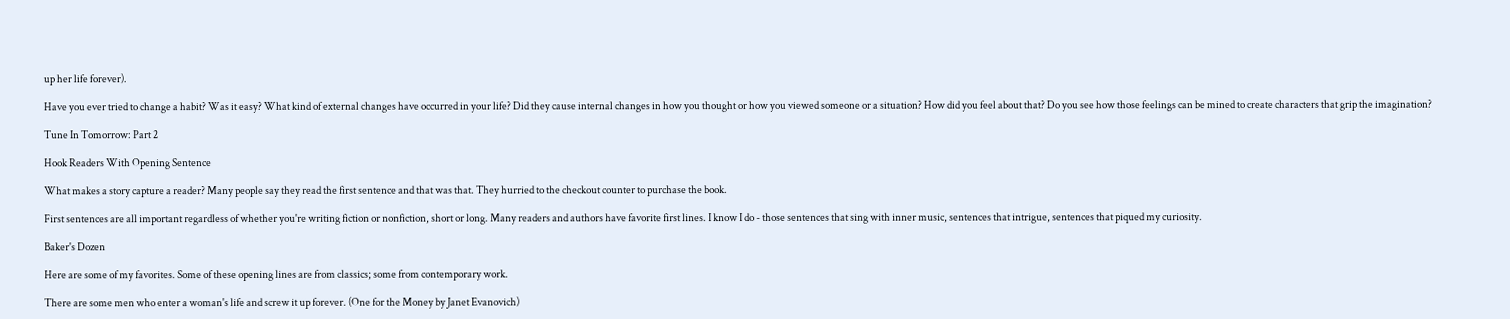up her life forever).

Have you ever tried to change a habit? Was it easy? What kind of external changes have occurred in your life? Did they cause internal changes in how you thought or how you viewed someone or a situation? How did you feel about that? Do you see how those feelings can be mined to create characters that grip the imagination?

Tune In Tomorrow: Part 2

Hook Readers With Opening Sentence

What makes a story capture a reader? Many people say they read the first sentence and that was that. They hurried to the checkout counter to purchase the book.

First sentences are all important regardless of whether you're writing fiction or nonfiction, short or long. Many readers and authors have favorite first lines. I know I do - those sentences that sing with inner music, sentences that intrigue, sentences that piqued my curiosity.

Baker's Dozen

Here are some of my favorites. Some of these opening lines are from classics; some from contemporary work.

There are some men who enter a woman's life and screw it up forever. (One for the Money by Janet Evanovich)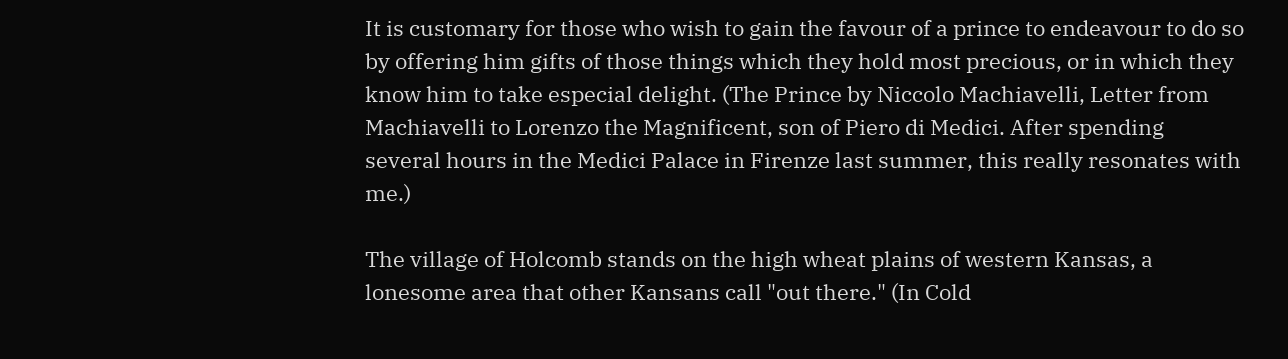It is customary for those who wish to gain the favour of a prince to endeavour to do so by offering him gifts of those things which they hold most precious, or in which they know him to take especial delight. (The Prince by Niccolo Machiavelli, Letter from Machiavelli to Lorenzo the Magnificent, son of Piero di Medici. After spending several hours in the Medici Palace in Firenze last summer, this really resonates with me.)

The village of Holcomb stands on the high wheat plains of western Kansas, a lonesome area that other Kansans call "out there." (In Cold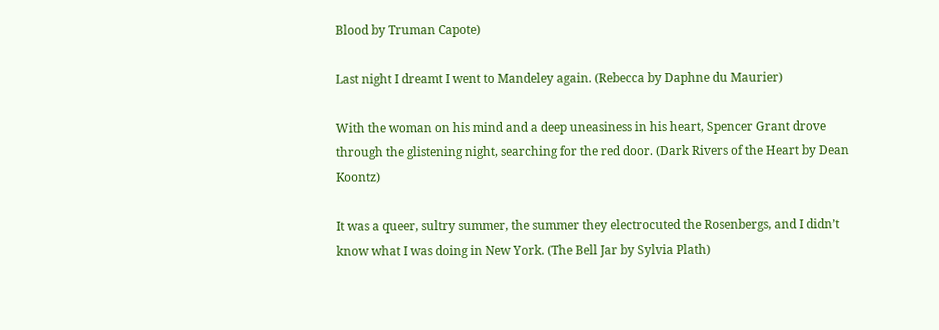Blood by Truman Capote)

Last night I dreamt I went to Mandeley again. (Rebecca by Daphne du Maurier)

With the woman on his mind and a deep uneasiness in his heart, Spencer Grant drove through the glistening night, searching for the red door. (Dark Rivers of the Heart by Dean Koontz)

It was a queer, sultry summer, the summer they electrocuted the Rosenbergs, and I didn’t know what I was doing in New York. (The Bell Jar by Sylvia Plath)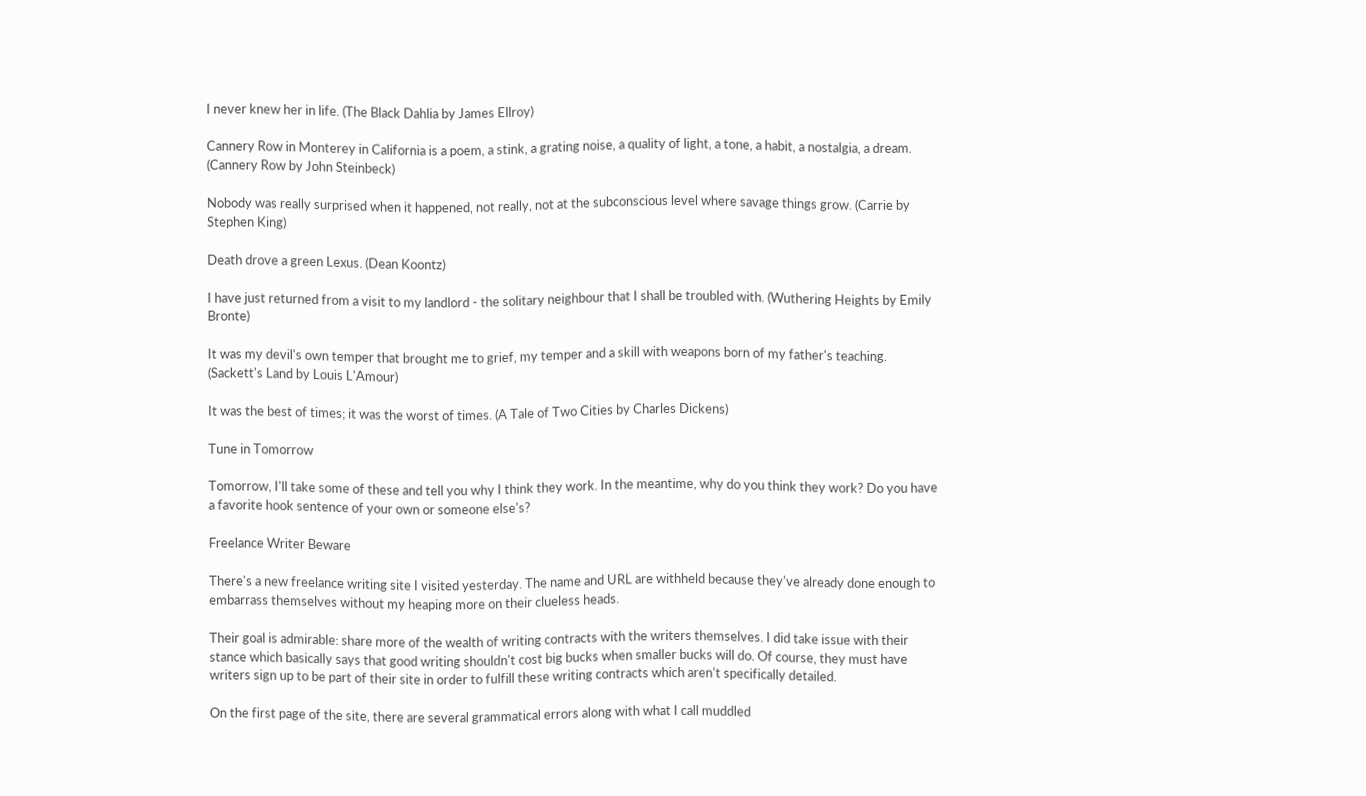I never knew her in life. (The Black Dahlia by James Ellroy)

Cannery Row in Monterey in California is a poem, a stink, a grating noise, a quality of light, a tone, a habit, a nostalgia, a dream. (Cannery Row by John Steinbeck)

Nobody was really surprised when it happened, not really, not at the subconscious level where savage things grow. (Carrie by Stephen King)

Death drove a green Lexus. (Dean Koontz)

I have just returned from a visit to my landlord - the solitary neighbour that I shall be troubled with. (Wuthering Heights by Emily Bronte)

It was my devil's own temper that brought me to grief, my temper and a skill with weapons born of my father's teaching. (Sackett's Land by Louis L'Amour)

It was the best of times; it was the worst of times. (A Tale of Two Cities by Charles Dickens)

Tune in Tomorrow

Tomorrow, I'll take some of these and tell you why I think they work. In the meantime, why do you think they work? Do you have a favorite hook sentence of your own or someone else's?

Freelance Writer Beware

There's a new freelance writing site I visited yesterday. The name and URL are withheld because they've already done enough to embarrass themselves without my heaping more on their clueless heads.

Their goal is admirable: share more of the wealth of writing contracts with the writers themselves. I did take issue with their stance which basically says that good writing shouldn't cost big bucks when smaller bucks will do. Of course, they must have writers sign up to be part of their site in order to fulfill these writing contracts which aren't specifically detailed.

On the first page of the site, there are several grammatical errors along with what I call muddled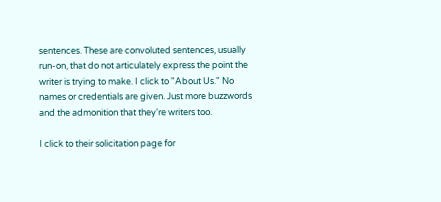sentences. These are convoluted sentences, usually run-on, that do not articulately express the point the writer is trying to make. I click to "About Us." No names or credentials are given. Just more buzzwords and the admonition that they're writers too.

I click to their solicitation page for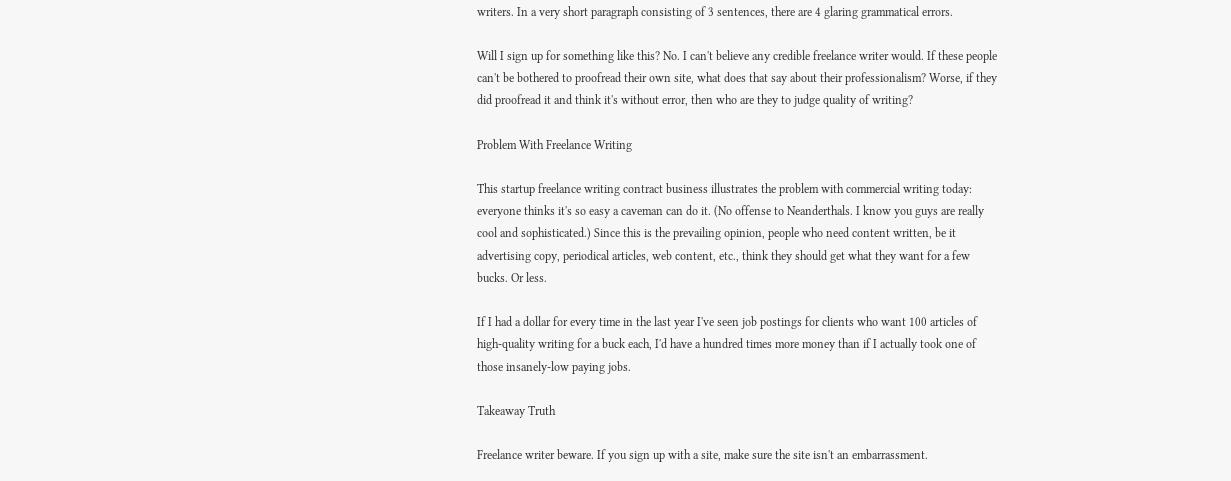writers. In a very short paragraph consisting of 3 sentences, there are 4 glaring grammatical errors.

Will I sign up for something like this? No. I can't believe any credible freelance writer would. If these people can't be bothered to proofread their own site, what does that say about their professionalism? Worse, if they did proofread it and think it's without error, then who are they to judge quality of writing?

Problem With Freelance Writing

This startup freelance writing contract business illustrates the problem with commercial writing today: everyone thinks it's so easy a caveman can do it. (No offense to Neanderthals. I know you guys are really cool and sophisticated.) Since this is the prevailing opinion, people who need content written, be it advertising copy, periodical articles, web content, etc., think they should get what they want for a few bucks. Or less.

If I had a dollar for every time in the last year I've seen job postings for clients who want 100 articles of high-quality writing for a buck each, I'd have a hundred times more money than if I actually took one of those insanely-low paying jobs.

Takeaway Truth

Freelance writer beware. If you sign up with a site, make sure the site isn't an embarrassment.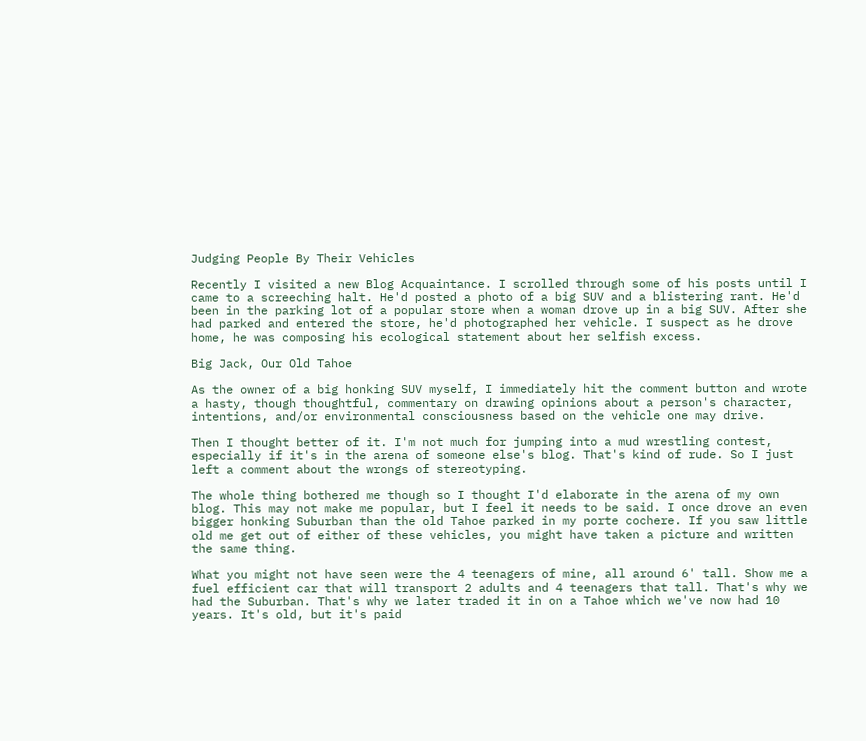Judging People By Their Vehicles

Recently I visited a new Blog Acquaintance. I scrolled through some of his posts until I came to a screeching halt. He'd posted a photo of a big SUV and a blistering rant. He'd been in the parking lot of a popular store when a woman drove up in a big SUV. After she had parked and entered the store, he'd photographed her vehicle. I suspect as he drove home, he was composing his ecological statement about her selfish excess.

Big Jack, Our Old Tahoe

As the owner of a big honking SUV myself, I immediately hit the comment button and wrote a hasty, though thoughtful, commentary on drawing opinions about a person's character, intentions, and/or environmental consciousness based on the vehicle one may drive.

Then I thought better of it. I'm not much for jumping into a mud wrestling contest, especially if it's in the arena of someone else's blog. That's kind of rude. So I just left a comment about the wrongs of stereotyping.

The whole thing bothered me though so I thought I'd elaborate in the arena of my own blog. This may not make me popular, but I feel it needs to be said. I once drove an even bigger honking Suburban than the old Tahoe parked in my porte cochere. If you saw little old me get out of either of these vehicles, you might have taken a picture and written the same thing.

What you might not have seen were the 4 teenagers of mine, all around 6' tall. Show me a fuel efficient car that will transport 2 adults and 4 teenagers that tall. That's why we had the Suburban. That's why we later traded it in on a Tahoe which we've now had 10 years. It's old, but it's paid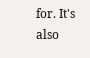for. It's also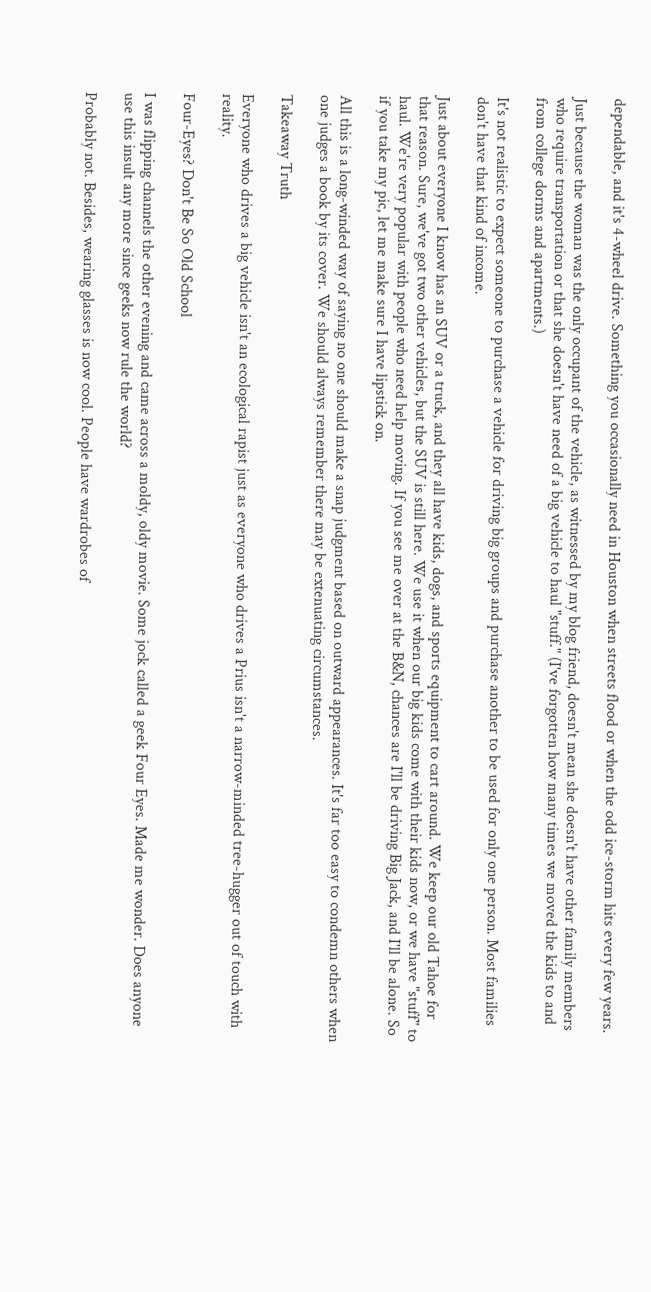dependable, and it's 4-wheel drive. Something you occasionally need in Houston when streets flood or when the odd ice-storm hits every few years.

Just because the woman was the only occupant of the vehicle, as witnessed by my blog friend, doesn't mean she doesn't have other family members who require transportation or that she doesn't have need of a big vehicle to haul "stuff." (I've forgotten how many times we moved the kids to and from college dorms and apartments.)

It's not realistic to expect someone to purchase a vehicle for driving big groups and purchase another to be used for only one person. Most families don't have that kind of income.

Just about everyone I know has an SUV or a truck, and they all have kids, dogs, and sports equipment to cart around. We keep our old Tahoe for that reason. Sure, we've got two other vehicles, but the SUV is still here. We use it when our big kids come with their kids now, or we have "stuff" to haul. We're very popular with people who need help moving. If you see me over at the B&N, chances are I'll be driving Big Jack, and I'll be alone. So if you take my pic, let me make sure I have lipstick on.

All this is a long-winded way of saying no one should make a snap judgment based on outward appearances. It's far too easy to condemn others when one judges a book by its cover. We should always remember there may be extenuating circumstances.

Takeaway Truth

Everyone who drives a big vehicle isn't an ecological rapist just as everyone who drives a Prius isn't a narrow-minded tree-hugger out of touch with reality.

Four-Eyes? Don't Be So Old School

I was flipping channels the other evening and came across a moldy, oldy movie. Some jock called a geek Four Eyes. Made me wonder. Does anyone use this insult any more since geeks now rule the world?

Probably not. Besides, wearing glasses is now cool. People have wardrobes of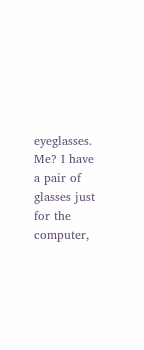eyeglasses. Me? I have a pair of glasses just for the computer,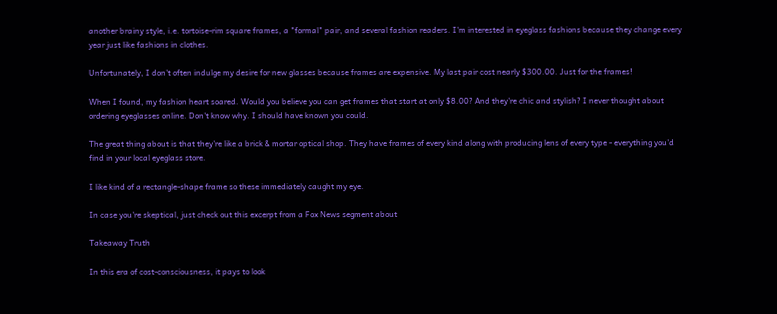another brainy style, i.e. tortoise-rim square frames, a "formal" pair, and several fashion readers. I'm interested in eyeglass fashions because they change every year just like fashions in clothes.

Unfortunately, I don't often indulge my desire for new glasses because frames are expensive. My last pair cost nearly $300.00. Just for the frames!

When I found, my fashion heart soared. Would you believe you can get frames that start at only $8.00? And they're chic and stylish? I never thought about ordering eyeglasses online. Don't know why. I should have known you could.

The great thing about is that they're like a brick & mortar optical shop. They have frames of every kind along with producing lens of every type - everything you'd find in your local eyeglass store.

I like kind of a rectangle-shape frame so these immediately caught my eye.

In case you're skeptical, just check out this excerpt from a Fox News segment about

Takeaway Truth

In this era of cost-consciousness, it pays to look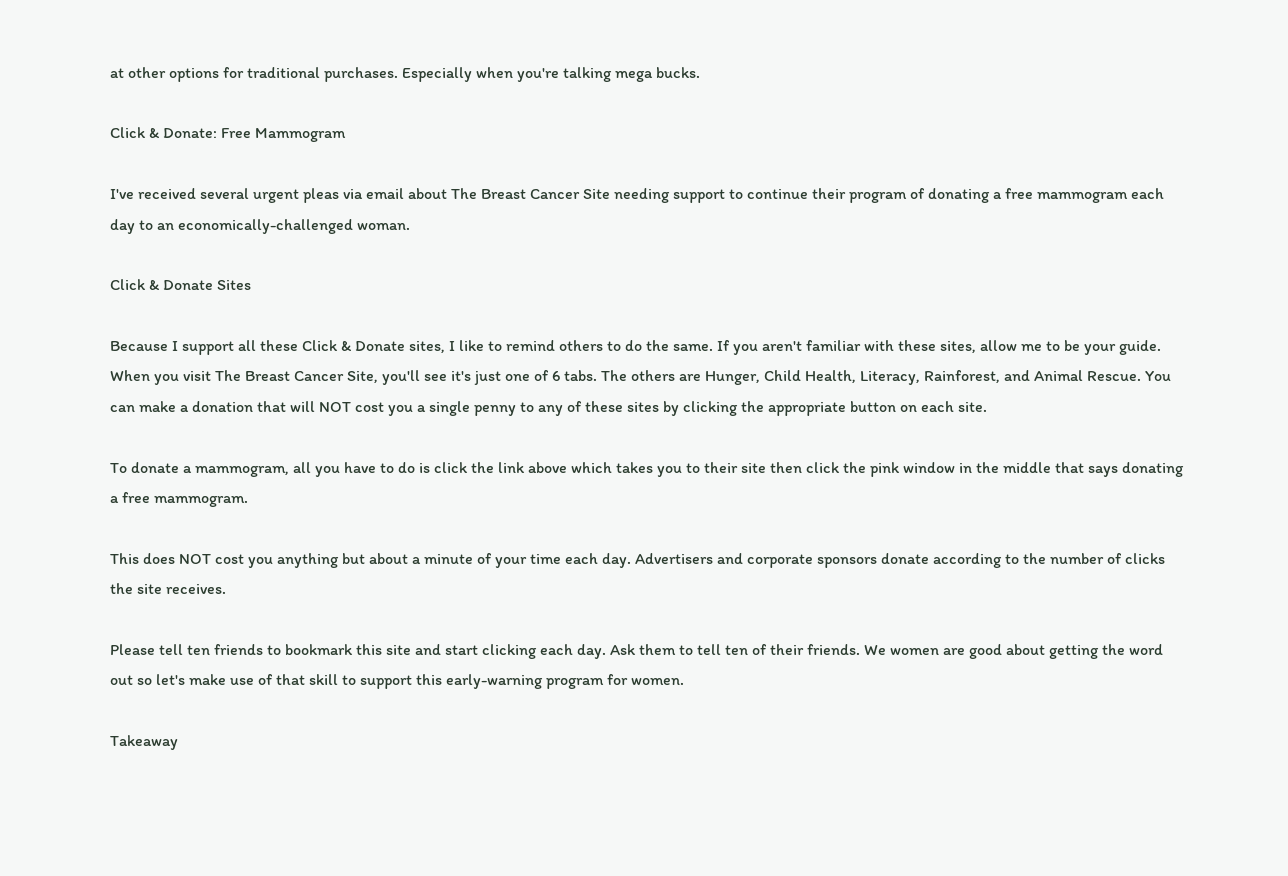at other options for traditional purchases. Especially when you're talking mega bucks.

Click & Donate: Free Mammogram

I've received several urgent pleas via email about The Breast Cancer Site needing support to continue their program of donating a free mammogram each day to an economically-challenged woman.

Click & Donate Sites

Because I support all these Click & Donate sites, I like to remind others to do the same. If you aren't familiar with these sites, allow me to be your guide. When you visit The Breast Cancer Site, you'll see it's just one of 6 tabs. The others are Hunger, Child Health, Literacy, Rainforest, and Animal Rescue. You can make a donation that will NOT cost you a single penny to any of these sites by clicking the appropriate button on each site.

To donate a mammogram, all you have to do is click the link above which takes you to their site then click the pink window in the middle that says donating a free mammogram.

This does NOT cost you anything but about a minute of your time each day. Advertisers and corporate sponsors donate according to the number of clicks the site receives.

Please tell ten friends to bookmark this site and start clicking each day. Ask them to tell ten of their friends. We women are good about getting the word out so let's make use of that skill to support this early-warning program for women.

Takeaway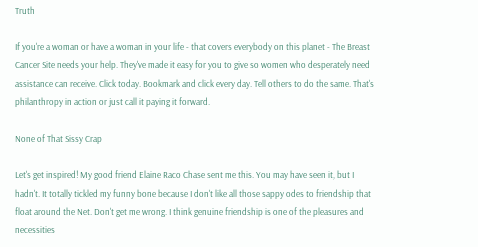Truth

If you're a woman or have a woman in your life - that covers everybody on this planet - The Breast Cancer Site needs your help. They've made it easy for you to give so women who desperately need assistance can receive. Click today. Bookmark and click every day. Tell others to do the same. That's philanthropy in action or just call it paying it forward.

None of That Sissy Crap

Let's get inspired! My good friend Elaine Raco Chase sent me this. You may have seen it, but I hadn't. It totally tickled my funny bone because I don't like all those sappy odes to friendship that float around the Net. Don't get me wrong. I think genuine friendship is one of the pleasures and necessities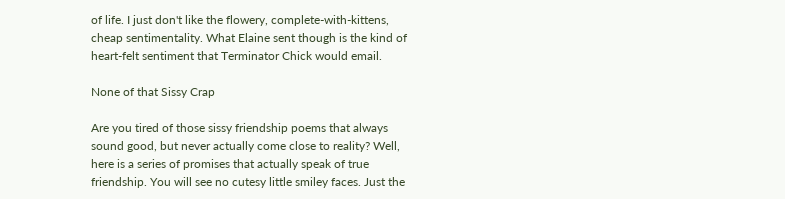of life. I just don't like the flowery, complete-with-kittens, cheap sentimentality. What Elaine sent though is the kind of heart-felt sentiment that Terminator Chick would email.

None of that Sissy Crap

Are you tired of those sissy friendship poems that always sound good, but never actually come close to reality? Well, here is a series of promises that actually speak of true friendship. You will see no cutesy little smiley faces. Just the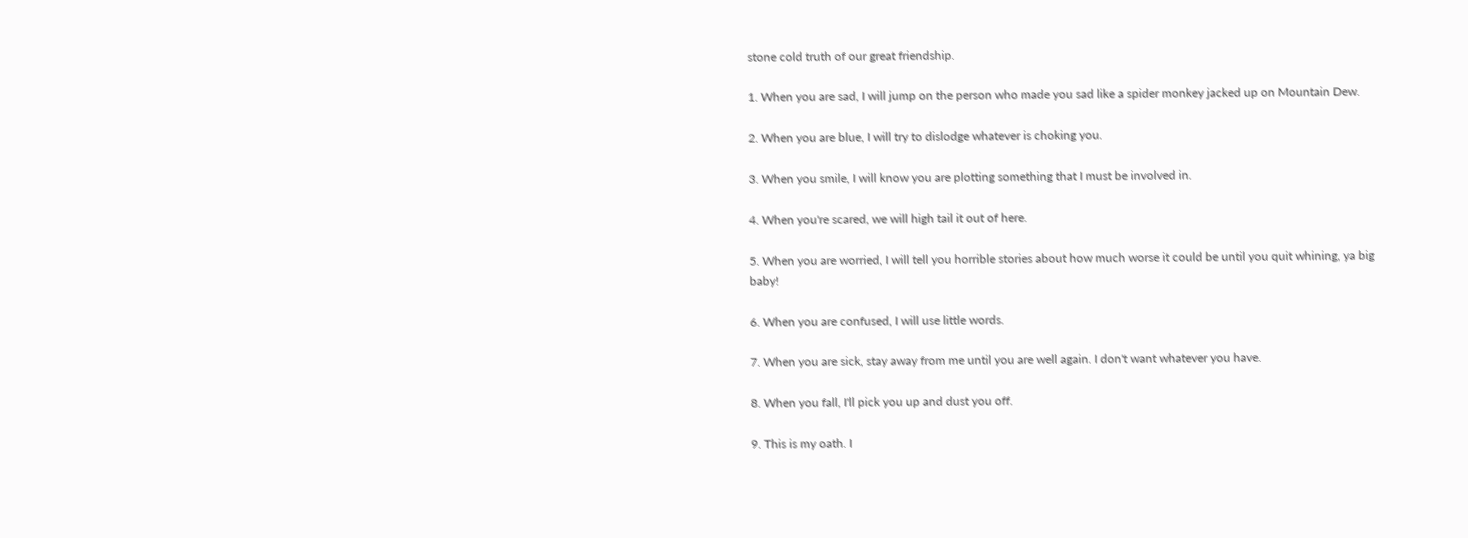stone cold truth of our great friendship.

1. When you are sad, I will jump on the person who made you sad like a spider monkey jacked up on Mountain Dew.

2. When you are blue, I will try to dislodge whatever is choking you.

3. When you smile, I will know you are plotting something that I must be involved in.

4. When you're scared, we will high tail it out of here.

5. When you are worried, I will tell you horrible stories about how much worse it could be until you quit whining, ya big baby!

6. When you are confused, I will use little words.

7. When you are sick, stay away from me until you are well again. I don't want whatever you have.

8. When you fall, I'll pick you up and dust you off.

9. This is my oath. I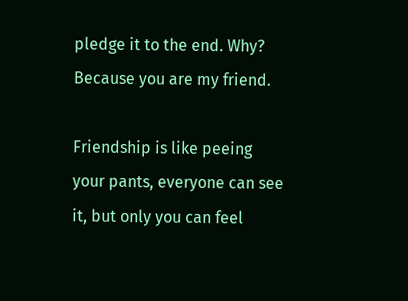pledge it to the end. Why? Because you are my friend.

Friendship is like peeing your pants, everyone can see it, but only you can feel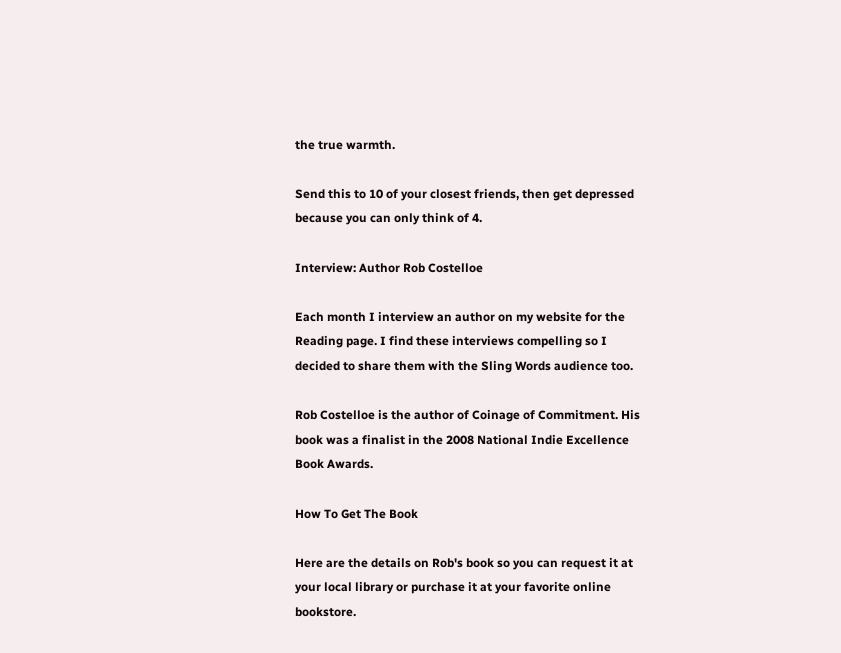the true warmth.

Send this to 10 of your closest friends, then get depressed because you can only think of 4.

Interview: Author Rob Costelloe

Each month I interview an author on my website for the Reading page. I find these interviews compelling so I decided to share them with the Sling Words audience too.

Rob Costelloe is the author of Coinage of Commitment. His book was a finalist in the 2008 National Indie Excellence Book Awards.

How To Get The Book

Here are the details on Rob's book so you can request it at your local library or purchase it at your favorite online bookstore.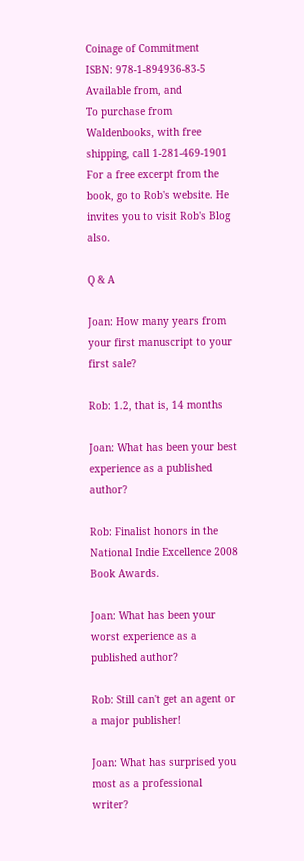Coinage of Commitment
ISBN: 978-1-894936-83-5
Available from, and
To purchase from Waldenbooks, with free shipping, call 1-281-469-1901
For a free excerpt from the book, go to Rob's website. He invites you to visit Rob's Blog also.

Q & A

Joan: How many years from your first manuscript to your first sale?

Rob: 1.2, that is, 14 months

Joan: What has been your best experience as a published author?

Rob: Finalist honors in the National Indie Excellence 2008 Book Awards.

Joan: What has been your worst experience as a published author?

Rob: Still can't get an agent or a major publisher!

Joan: What has surprised you most as a professional writer?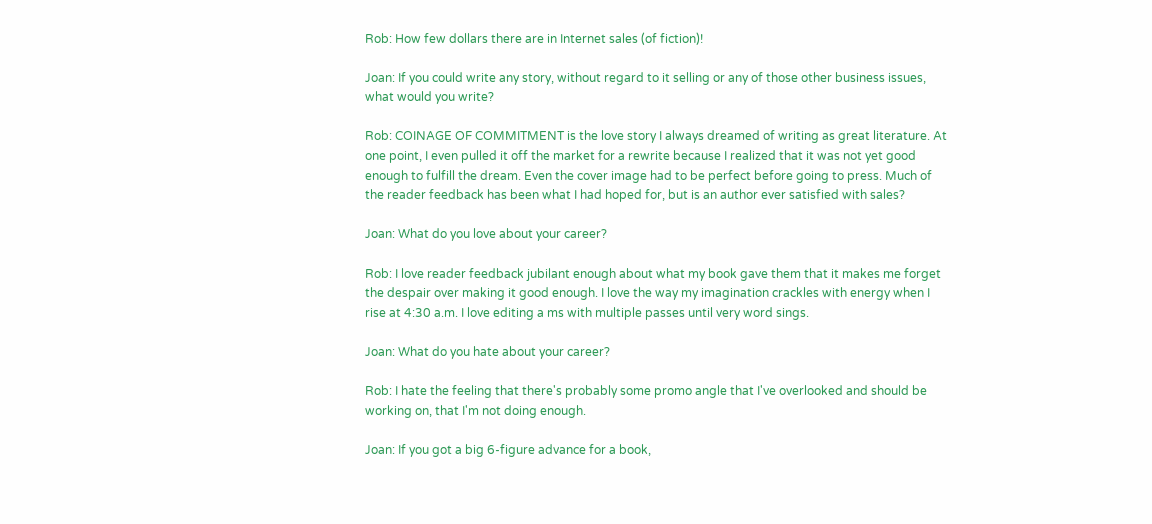Rob: How few dollars there are in Internet sales (of fiction)!

Joan: If you could write any story, without regard to it selling or any of those other business issues, what would you write?

Rob: COINAGE OF COMMITMENT is the love story I always dreamed of writing as great literature. At one point, I even pulled it off the market for a rewrite because I realized that it was not yet good enough to fulfill the dream. Even the cover image had to be perfect before going to press. Much of the reader feedback has been what I had hoped for, but is an author ever satisfied with sales?

Joan: What do you love about your career?

Rob: I love reader feedback jubilant enough about what my book gave them that it makes me forget the despair over making it good enough. I love the way my imagination crackles with energy when I rise at 4:30 a.m. I love editing a ms with multiple passes until very word sings.

Joan: What do you hate about your career?

Rob: I hate the feeling that there's probably some promo angle that I've overlooked and should be working on, that I'm not doing enough.

Joan: If you got a big 6-figure advance for a book,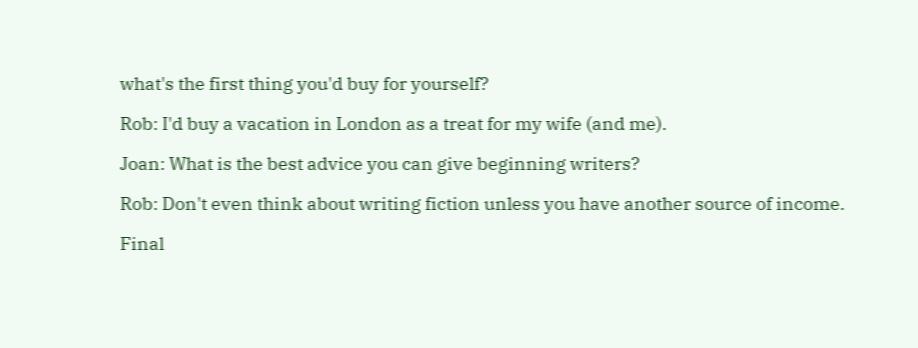what's the first thing you'd buy for yourself?

Rob: I'd buy a vacation in London as a treat for my wife (and me).

Joan: What is the best advice you can give beginning writers?

Rob: Don't even think about writing fiction unless you have another source of income.

Final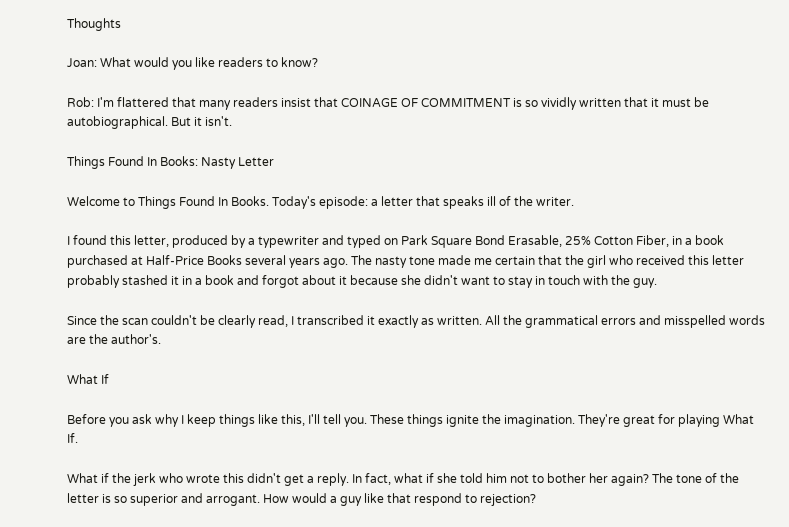Thoughts

Joan: What would you like readers to know?

Rob: I'm flattered that many readers insist that COINAGE OF COMMITMENT is so vividly written that it must be autobiographical. But it isn't.

Things Found In Books: Nasty Letter

Welcome to Things Found In Books. Today's episode: a letter that speaks ill of the writer.

I found this letter, produced by a typewriter and typed on Park Square Bond Erasable, 25% Cotton Fiber, in a book purchased at Half-Price Books several years ago. The nasty tone made me certain that the girl who received this letter probably stashed it in a book and forgot about it because she didn't want to stay in touch with the guy.

Since the scan couldn't be clearly read, I transcribed it exactly as written. All the grammatical errors and misspelled words are the author's.

What If

Before you ask why I keep things like this, I'll tell you. These things ignite the imagination. They're great for playing What If.

What if the jerk who wrote this didn't get a reply. In fact, what if she told him not to bother her again? The tone of the letter is so superior and arrogant. How would a guy like that respond to rejection?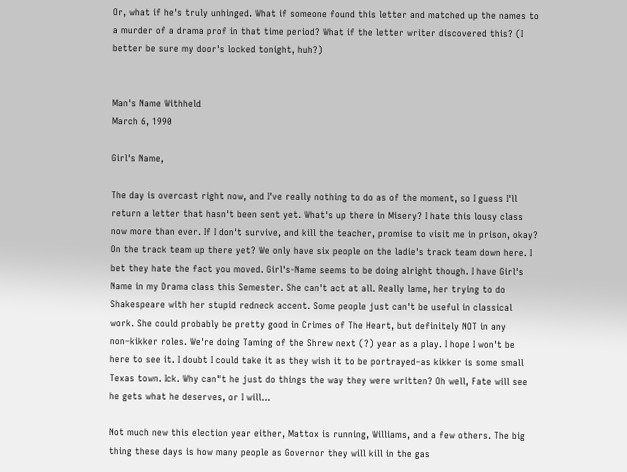Or, what if he's truly unhinged. What if someone found this letter and matched up the names to a murder of a drama prof in that time period? What if the letter writer discovered this? (I better be sure my door's locked tonight, huh?)


Man's Name Withheld
March 6, 1990

Girl's Name,

The day is overcast right now, and I've really nothing to do as of the moment, so I guess I'll return a letter that hasn't been sent yet. What's up there in Misery? I hate this lousy class now more than ever. If I don't survive, and kill the teacher, promise to visit me in prison, okay? On the track team up there yet? We only have six people on the ladie's track team down here. I bet they hate the fact you moved. Girl's-Name seems to be doing alright though. I have Girl's Name in my Drama class this Semester. She can't act at all. Really lame, her trying to do Shakespeare with her stupid redneck accent. Some people just can't be useful in classical work. She could probably be pretty good in Crimes of The Heart, but definitely NOT in any non–kikker roles. We're doing Taming of the Shrew next (?) year as a play. I hope I won't be here to see it. I doubt I could take it as they wish it to be portrayed–as kikker is some small Texas town. Ick. Why can"t he just do things the way they were written? Oh well, Fate will see he gets what he deserves, or I will...

Not much new this election year either, Mattox is running, Williams, and a few others. The big thing these days is how many people as Governor they will kill in the gas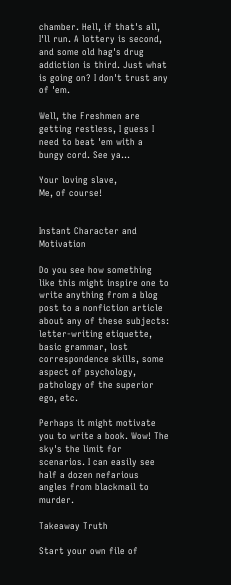chamber. Hell, if that's all, I'll run. A lottery is second, and some old hag's drug addiction is third. Just what is going on? I don't trust any of 'em.

Well, the Freshmen are getting restless, I guess I need to beat 'em with a bungy cord. See ya...

Your loving slave,
Me, of course!


Instant Character and Motivation

Do you see how something like this might inspire one to write anything from a blog post to a nonfiction article about any of these subjects: letter-writing etiquette, basic grammar, lost correspondence skills, some aspect of psychology, pathology of the superior ego, etc.

Perhaps it might motivate you to write a book. Wow! The sky's the limit for scenarios. I can easily see half a dozen nefarious angles from blackmail to murder.

Takeaway Truth

Start your own file of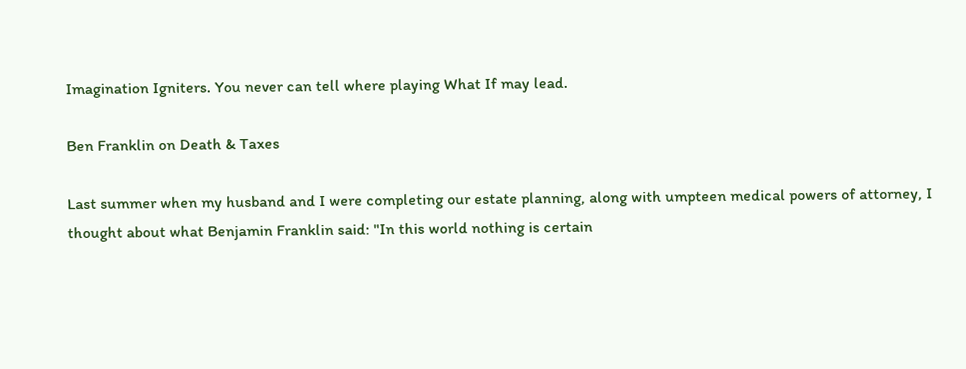Imagination Igniters. You never can tell where playing What If may lead.

Ben Franklin on Death & Taxes

Last summer when my husband and I were completing our estate planning, along with umpteen medical powers of attorney, I thought about what Benjamin Franklin said: "In this world nothing is certain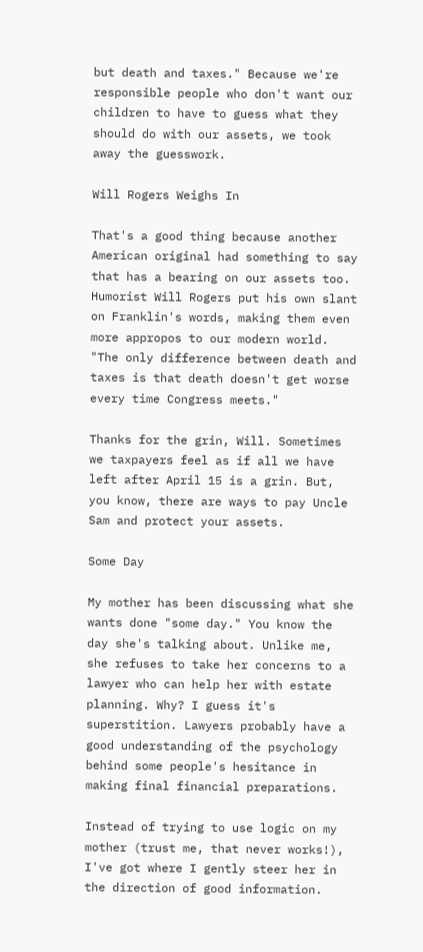but death and taxes." Because we're responsible people who don't want our children to have to guess what they should do with our assets, we took away the guesswork.

Will Rogers Weighs In

That's a good thing because another American original had something to say that has a bearing on our assets too. Humorist Will Rogers put his own slant on Franklin's words, making them even more appropos to our modern world. "The only difference between death and taxes is that death doesn't get worse every time Congress meets."

Thanks for the grin, Will. Sometimes we taxpayers feel as if all we have left after April 15 is a grin. But, you know, there are ways to pay Uncle Sam and protect your assets.

Some Day

My mother has been discussing what she wants done "some day." You know the day she's talking about. Unlike me, she refuses to take her concerns to a lawyer who can help her with estate planning. Why? I guess it's superstition. Lawyers probably have a good understanding of the psychology behind some people's hesitance in making final financial preparations.

Instead of trying to use logic on my mother (trust me, that never works!), I've got where I gently steer her in the direction of good information.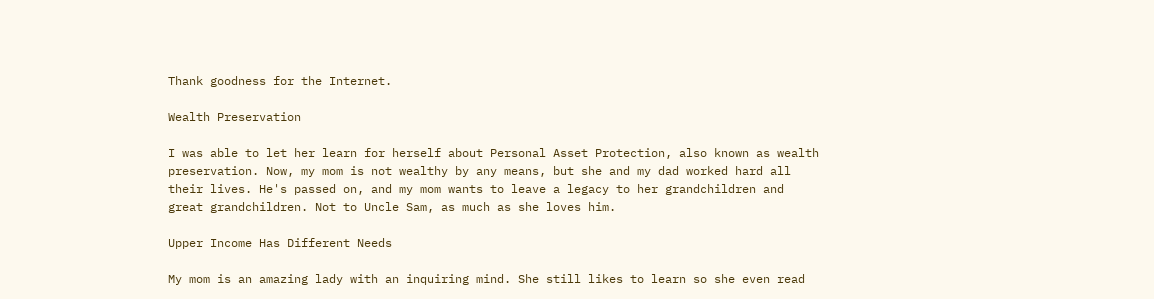Thank goodness for the Internet.

Wealth Preservation

I was able to let her learn for herself about Personal Asset Protection, also known as wealth preservation. Now, my mom is not wealthy by any means, but she and my dad worked hard all their lives. He's passed on, and my mom wants to leave a legacy to her grandchildren and great grandchildren. Not to Uncle Sam, as much as she loves him.

Upper Income Has Different Needs

My mom is an amazing lady with an inquiring mind. She still likes to learn so she even read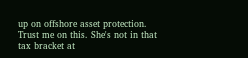up on offshore asset protection. Trust me on this. She's not in that tax bracket at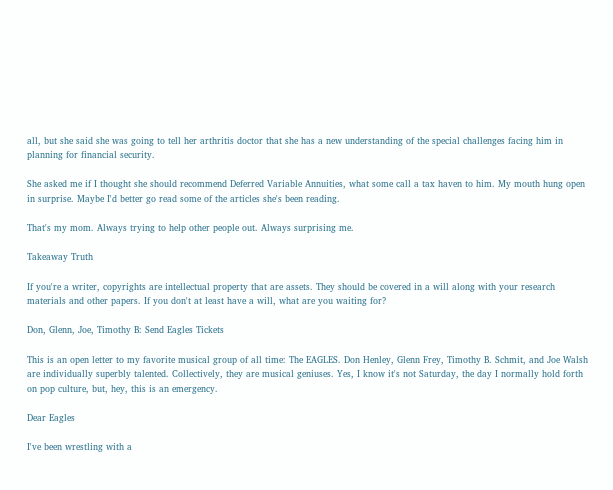all, but she said she was going to tell her arthritis doctor that she has a new understanding of the special challenges facing him in planning for financial security.

She asked me if I thought she should recommend Deferred Variable Annuities, what some call a tax haven to him. My mouth hung open in surprise. Maybe I'd better go read some of the articles she's been reading.

That's my mom. Always trying to help other people out. Always surprising me.

Takeaway Truth

If you're a writer, copyrights are intellectual property that are assets. They should be covered in a will along with your research materials and other papers. If you don't at least have a will, what are you waiting for?

Don, Glenn, Joe, Timothy B: Send Eagles Tickets

This is an open letter to my favorite musical group of all time: The EAGLES. Don Henley, Glenn Frey, Timothy B. Schmit, and Joe Walsh are individually superbly talented. Collectively, they are musical geniuses. Yes, I know it's not Saturday, the day I normally hold forth on pop culture, but, hey, this is an emergency.

Dear Eagles

I've been wrestling with a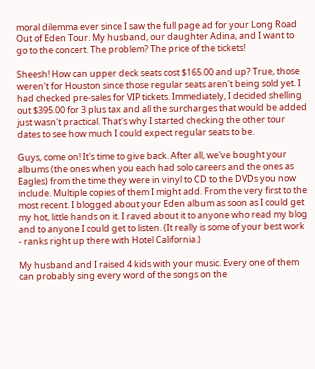moral dilemma ever since I saw the full page ad for your Long Road Out of Eden Tour. My husband, our daughter Adina, and I want to go to the concert. The problem? The price of the tickets!

Sheesh! How can upper deck seats cost $165.00 and up? True, those weren't for Houston since those regular seats aren't being sold yet. I had checked pre-sales for VIP tickets. Immediately, I decided shelling out $395.00 for 3 plus tax and all the surcharges that would be added just wasn't practical. That's why I started checking the other tour dates to see how much I could expect regular seats to be.

Guys, come on! It's time to give back. After all, we've bought your albums (the ones when you each had solo careers and the ones as Eagles) from the time they were in vinyl to CD to the DVDs you now include. Multiple copies of them I might add. From the very first to the most recent. I blogged about your Eden album as soon as I could get my hot, little hands on it. I raved about it to anyone who read my blog and to anyone I could get to listen. (It really is some of your best work - ranks right up there with Hotel California.)

My husband and I raised 4 kids with your music. Every one of them can probably sing every word of the songs on the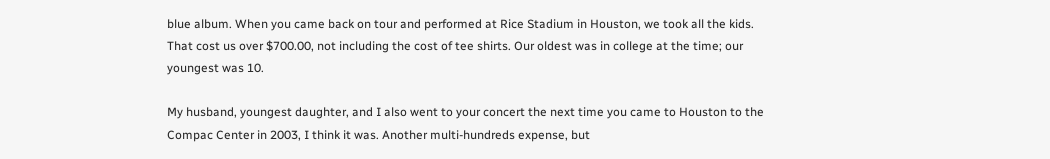blue album. When you came back on tour and performed at Rice Stadium in Houston, we took all the kids. That cost us over $700.00, not including the cost of tee shirts. Our oldest was in college at the time; our youngest was 10.

My husband, youngest daughter, and I also went to your concert the next time you came to Houston to the Compac Center in 2003, I think it was. Another multi-hundreds expense, but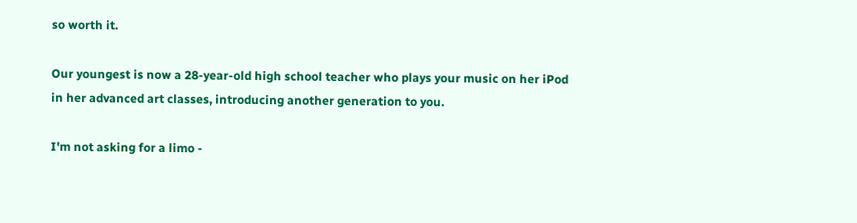so worth it.

Our youngest is now a 28-year-old high school teacher who plays your music on her iPod in her advanced art classes, introducing another generation to you.

I'm not asking for a limo -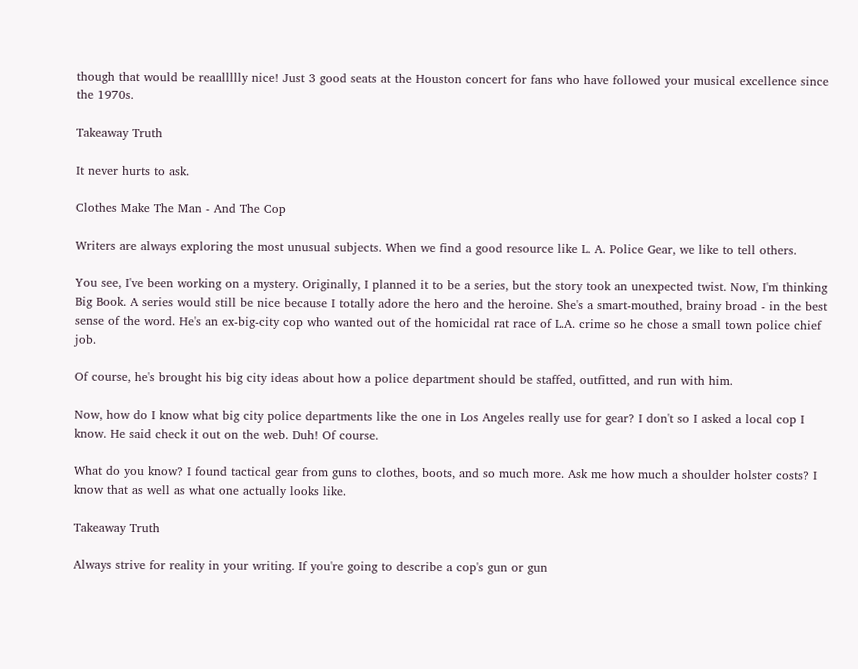though that would be reaallllly nice! Just 3 good seats at the Houston concert for fans who have followed your musical excellence since the 1970s.

Takeaway Truth

It never hurts to ask.

Clothes Make The Man - And The Cop

Writers are always exploring the most unusual subjects. When we find a good resource like L. A. Police Gear, we like to tell others.

You see, I've been working on a mystery. Originally, I planned it to be a series, but the story took an unexpected twist. Now, I'm thinking Big Book. A series would still be nice because I totally adore the hero and the heroine. She's a smart-mouthed, brainy broad - in the best sense of the word. He's an ex-big-city cop who wanted out of the homicidal rat race of L.A. crime so he chose a small town police chief job.

Of course, he's brought his big city ideas about how a police department should be staffed, outfitted, and run with him.

Now, how do I know what big city police departments like the one in Los Angeles really use for gear? I don't so I asked a local cop I know. He said check it out on the web. Duh! Of course.

What do you know? I found tactical gear from guns to clothes, boots, and so much more. Ask me how much a shoulder holster costs? I know that as well as what one actually looks like.

Takeaway Truth

Always strive for reality in your writing. If you're going to describe a cop's gun or gun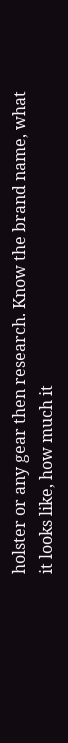holster or any gear then research. Know the brand name, what it looks like, how much it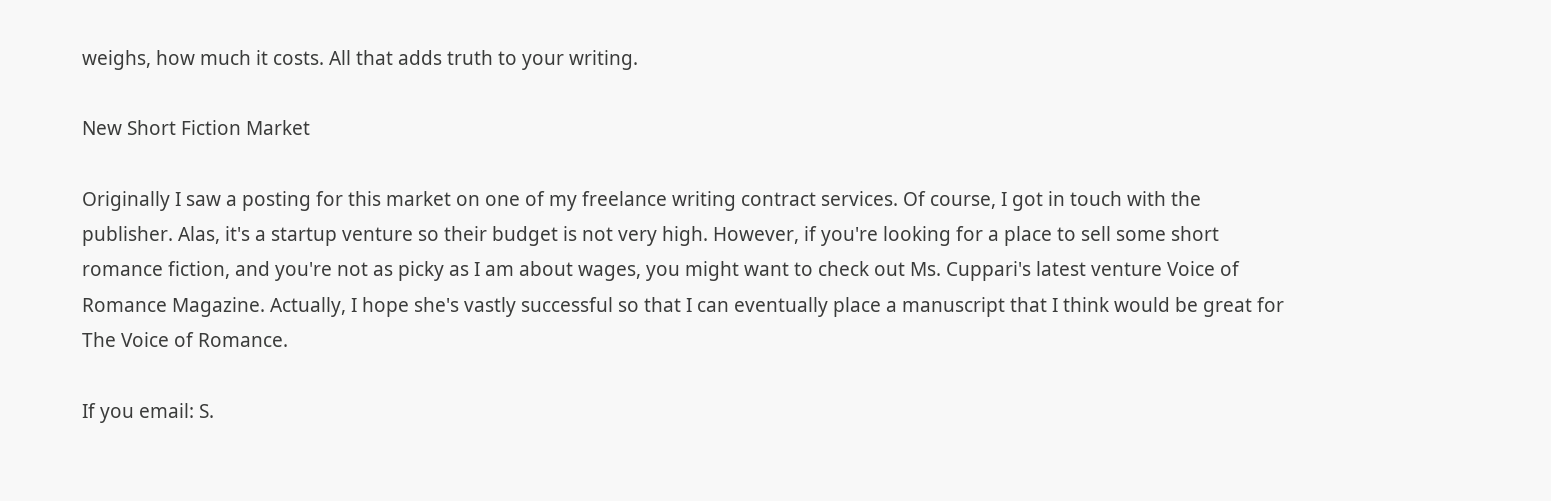weighs, how much it costs. All that adds truth to your writing.

New Short Fiction Market

Originally I saw a posting for this market on one of my freelance writing contract services. Of course, I got in touch with the publisher. Alas, it's a startup venture so their budget is not very high. However, if you're looking for a place to sell some short romance fiction, and you're not as picky as I am about wages, you might want to check out Ms. Cuppari's latest venture Voice of Romance Magazine. Actually, I hope she's vastly successful so that I can eventually place a manuscript that I think would be great for The Voice of Romance.

If you email: S.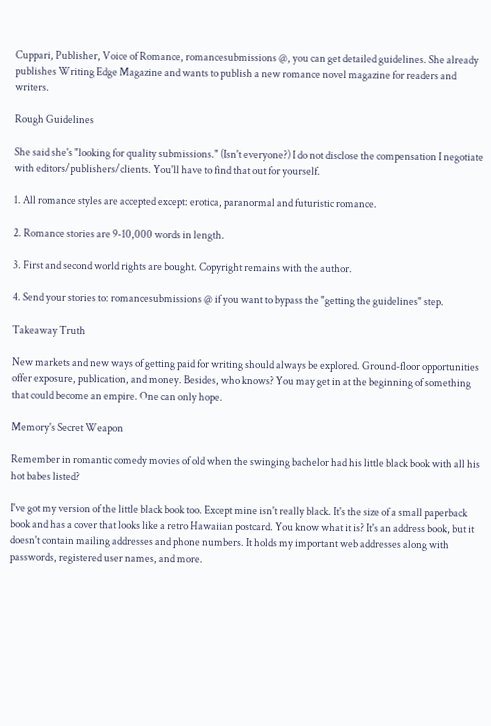Cuppari, Publisher, Voice of Romance, romancesubmissions @, you can get detailed guidelines. She already publishes Writing Edge Magazine and wants to publish a new romance novel magazine for readers and writers.

Rough Guidelines

She said she's "looking for quality submissions." (Isn't everyone?) I do not disclose the compensation I negotiate with editors/publishers/clients. You'll have to find that out for yourself.

1. All romance styles are accepted except: erotica, paranormal and futuristic romance.

2. Romance stories are 9-10,000 words in length.

3. First and second world rights are bought. Copyright remains with the author.

4. Send your stories to: romancesubmissions @ if you want to bypass the "getting the guidelines" step.

Takeaway Truth

New markets and new ways of getting paid for writing should always be explored. Ground-floor opportunities offer exposure, publication, and money. Besides, who knows? You may get in at the beginning of something that could become an empire. One can only hope.

Memory's Secret Weapon

Remember in romantic comedy movies of old when the swinging bachelor had his little black book with all his hot babes listed?

I've got my version of the little black book too. Except mine isn't really black. It's the size of a small paperback book and has a cover that looks like a retro Hawaiian postcard. You know what it is? It's an address book, but it doesn't contain mailing addresses and phone numbers. It holds my important web addresses along with passwords, registered user names, and more.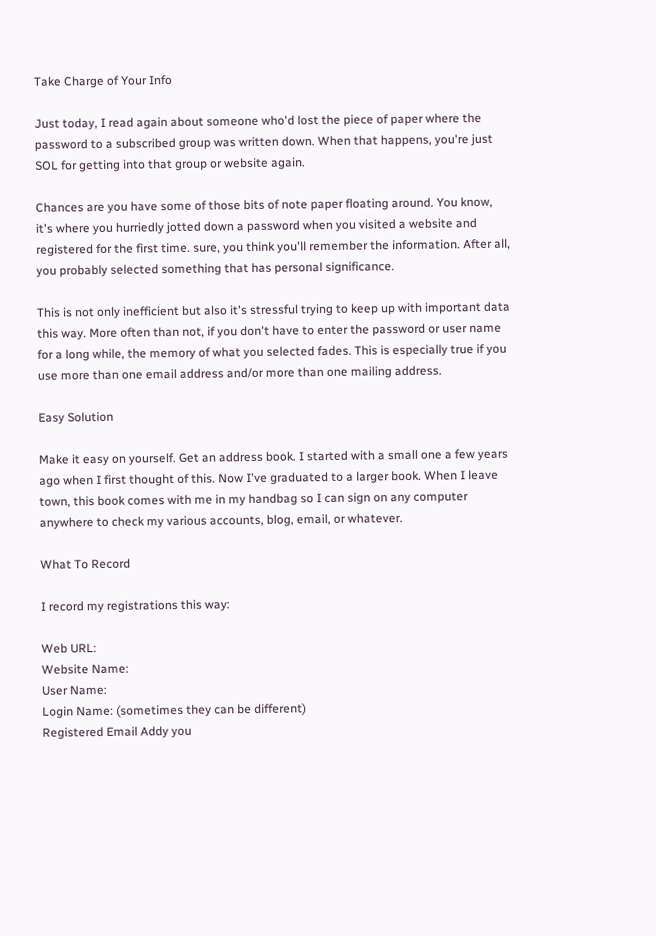Take Charge of Your Info

Just today, I read again about someone who'd lost the piece of paper where the password to a subscribed group was written down. When that happens, you're just SOL for getting into that group or website again.

Chances are you have some of those bits of note paper floating around. You know, it's where you hurriedly jotted down a password when you visited a website and registered for the first time. sure, you think you'll remember the information. After all, you probably selected something that has personal significance.

This is not only inefficient but also it's stressful trying to keep up with important data this way. More often than not, if you don't have to enter the password or user name for a long while, the memory of what you selected fades. This is especially true if you use more than one email address and/or more than one mailing address.

Easy Solution

Make it easy on yourself. Get an address book. I started with a small one a few years ago when I first thought of this. Now I've graduated to a larger book. When I leave town, this book comes with me in my handbag so I can sign on any computer anywhere to check my various accounts, blog, email, or whatever.

What To Record

I record my registrations this way:

Web URL:
Website Name:
User Name:
Login Name: (sometimes they can be different)
Registered Email Addy you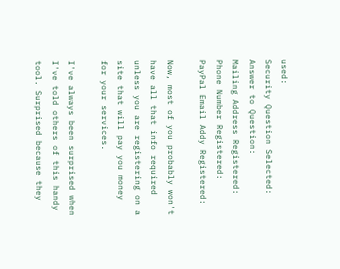used:
Security Question Selected:
Answer to Question:
Mailing Address Registered:
Phone Number Registered:
PayPal Email Addy Registered:

Now, most of you probably won't have all that info required unless you are registering on a site that will pay you money for your services.

I've always been surprised when I've told others of this handy tool. Surprised because they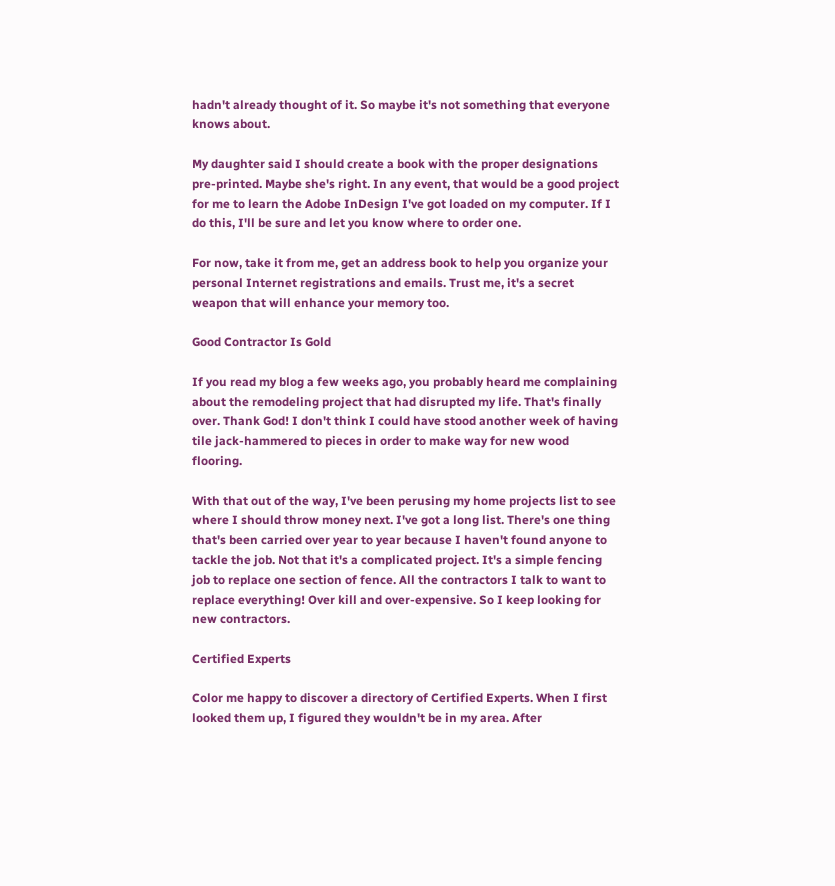hadn't already thought of it. So maybe it's not something that everyone knows about.

My daughter said I should create a book with the proper designations pre-printed. Maybe she's right. In any event, that would be a good project for me to learn the Adobe InDesign I've got loaded on my computer. If I do this, I'll be sure and let you know where to order one.

For now, take it from me, get an address book to help you organize your personal Internet registrations and emails. Trust me, it's a secret weapon that will enhance your memory too.

Good Contractor Is Gold

If you read my blog a few weeks ago, you probably heard me complaining about the remodeling project that had disrupted my life. That's finally over. Thank God! I don't think I could have stood another week of having tile jack-hammered to pieces in order to make way for new wood flooring.

With that out of the way, I've been perusing my home projects list to see where I should throw money next. I've got a long list. There's one thing that's been carried over year to year because I haven't found anyone to tackle the job. Not that it's a complicated project. It's a simple fencing job to replace one section of fence. All the contractors I talk to want to replace everything! Over kill and over-expensive. So I keep looking for new contractors.

Certified Experts

Color me happy to discover a directory of Certified Experts. When I first looked them up, I figured they wouldn't be in my area. After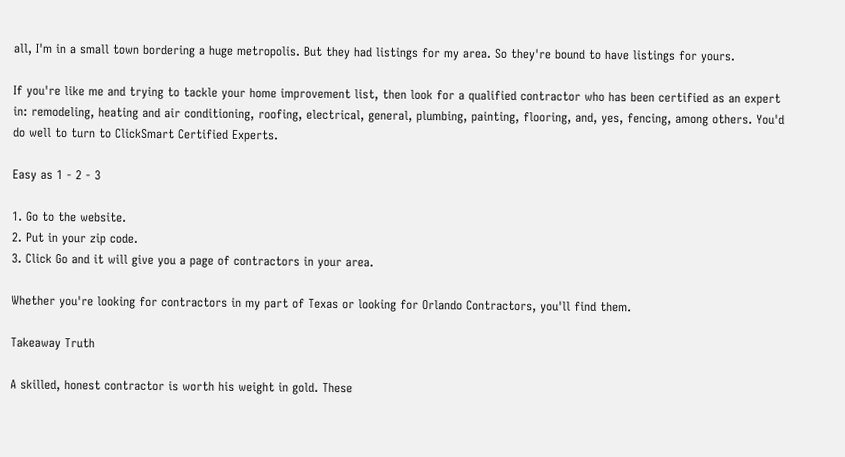all, I'm in a small town bordering a huge metropolis. But they had listings for my area. So they're bound to have listings for yours.

If you're like me and trying to tackle your home improvement list, then look for a qualified contractor who has been certified as an expert in: remodeling, heating and air conditioning, roofing, electrical, general, plumbing, painting, flooring, and, yes, fencing, among others. You'd do well to turn to ClickSmart Certified Experts.

Easy as 1 - 2 - 3

1. Go to the website.
2. Put in your zip code.
3. Click Go and it will give you a page of contractors in your area.

Whether you're looking for contractors in my part of Texas or looking for Orlando Contractors, you'll find them.

Takeaway Truth

A skilled, honest contractor is worth his weight in gold. These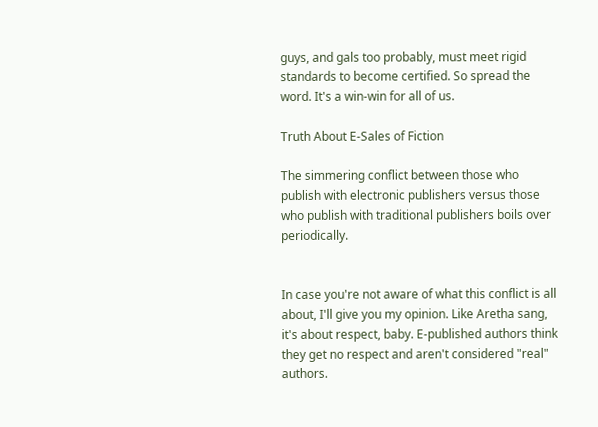guys, and gals too probably, must meet rigid standards to become certified. So spread the word. It's a win-win for all of us.

Truth About E-Sales of Fiction

The simmering conflict between those who publish with electronic publishers versus those who publish with traditional publishers boils over periodically.


In case you're not aware of what this conflict is all about, I'll give you my opinion. Like Aretha sang, it's about respect, baby. E-published authors think they get no respect and aren't considered "real" authors.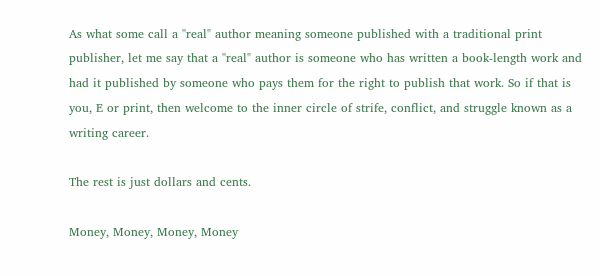As what some call a "real" author meaning someone published with a traditional print publisher, let me say that a "real" author is someone who has written a book-length work and had it published by someone who pays them for the right to publish that work. So if that is you, E or print, then welcome to the inner circle of strife, conflict, and struggle known as a writing career.

The rest is just dollars and cents.

Money, Money, Money, Money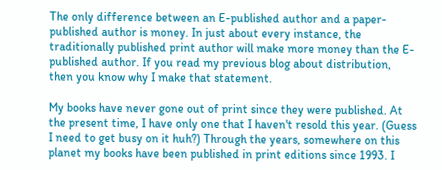The only difference between an E-published author and a paper-published author is money. In just about every instance, the traditionally published print author will make more money than the E-published author. If you read my previous blog about distribution, then you know why I make that statement.

My books have never gone out of print since they were published. At the present time, I have only one that I haven't resold this year. (Guess I need to get busy on it huh?) Through the years, somewhere on this planet my books have been published in print editions since 1993. I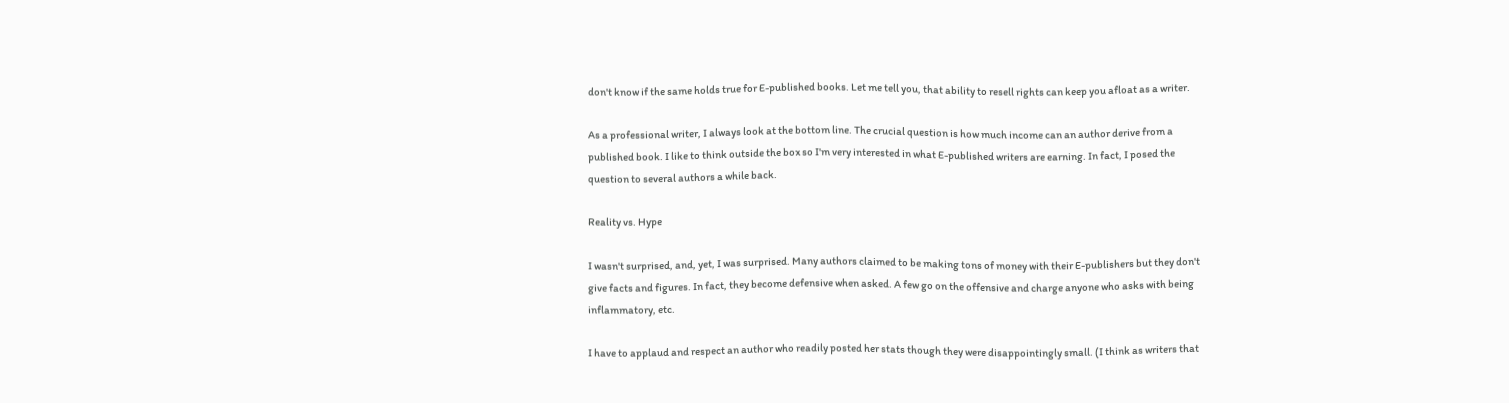don't know if the same holds true for E-published books. Let me tell you, that ability to resell rights can keep you afloat as a writer.

As a professional writer, I always look at the bottom line. The crucial question is how much income can an author derive from a published book. I like to think outside the box so I'm very interested in what E-published writers are earning. In fact, I posed the question to several authors a while back.

Reality vs. Hype

I wasn't surprised, and, yet, I was surprised. Many authors claimed to be making tons of money with their E-publishers but they don't give facts and figures. In fact, they become defensive when asked. A few go on the offensive and charge anyone who asks with being inflammatory, etc.

I have to applaud and respect an author who readily posted her stats though they were disappointingly small. (I think as writers that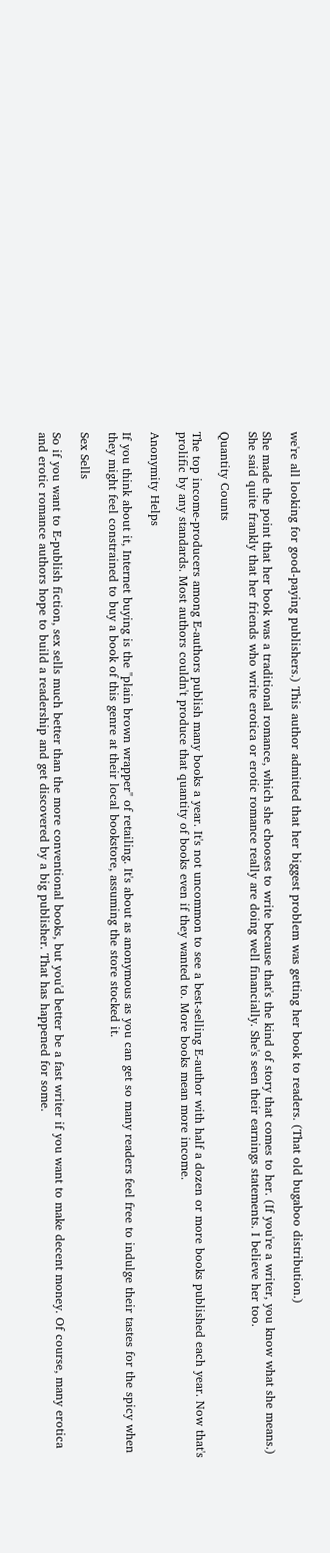we're all looking for good-paying publishers.) This author admitted that her biggest problem was getting her book to readers. (That old bugaboo distribution.)

She made the point that her book was a traditional romance, which she chooses to write because that's the kind of story that comes to her. (If you're a writer, you know what she means.) She said quite frankly that her friends who write erotica or erotic romance really are doing well financially. She's seen their earnings statements. I believe her too.

Quantity Counts

The top income-producers among E-authors publish many books a year. It's not uncommon to see a best-selling E-author with half a dozen or more books published each year. Now that's prolific by any standards. Most authors couldn't produce that quantity of books even if they wanted to. More books mean more income.

Anonymity Helps

If you think about it, Internet buying is the "plain brown wrapper" of retailing. It's about as anonymous as you can get so many readers feel free to indulge their tastes for the spicy when they might feel constrained to buy a book of this genre at their local bookstore, assuming the store stocked it.

Sex Sells

So if you want to E-publish fiction, sex sells much better than the more conventional books, but you'd better be a fast writer if you want to make decent money. Of course, many erotica and erotic romance authors hope to build a readership and get discovered by a big publisher. That has happened for some.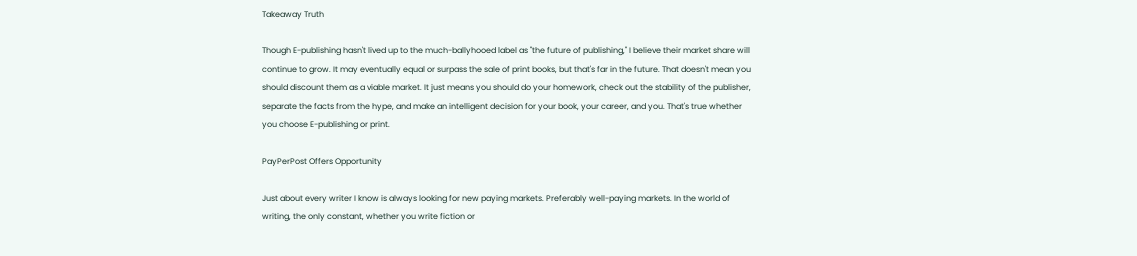Takeaway Truth

Though E-publishing hasn't lived up to the much-ballyhooed label as "the future of publishing," I believe their market share will continue to grow. It may eventually equal or surpass the sale of print books, but that's far in the future. That doesn't mean you should discount them as a viable market. It just means you should do your homework, check out the stability of the publisher, separate the facts from the hype, and make an intelligent decision for your book, your career, and you. That's true whether you choose E-publishing or print.

PayPerPost Offers Opportunity

Just about every writer I know is always looking for new paying markets. Preferably well-paying markets. In the world of writing, the only constant, whether you write fiction or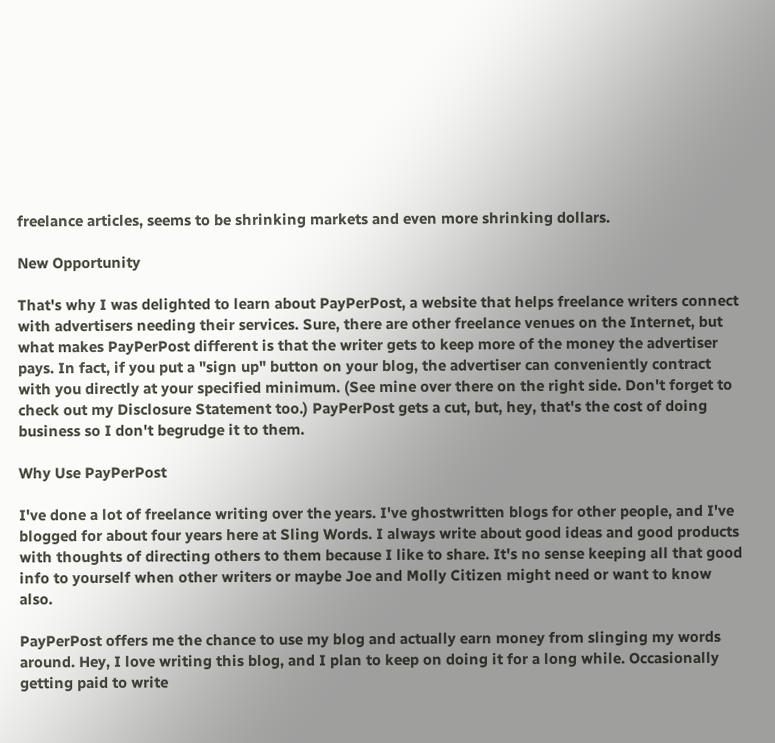freelance articles, seems to be shrinking markets and even more shrinking dollars.

New Opportunity

That's why I was delighted to learn about PayPerPost, a website that helps freelance writers connect with advertisers needing their services. Sure, there are other freelance venues on the Internet, but what makes PayPerPost different is that the writer gets to keep more of the money the advertiser pays. In fact, if you put a "sign up" button on your blog, the advertiser can conveniently contract with you directly at your specified minimum. (See mine over there on the right side. Don't forget to check out my Disclosure Statement too.) PayPerPost gets a cut, but, hey, that's the cost of doing business so I don't begrudge it to them.

Why Use PayPerPost

I've done a lot of freelance writing over the years. I've ghostwritten blogs for other people, and I've blogged for about four years here at Sling Words. I always write about good ideas and good products with thoughts of directing others to them because I like to share. It's no sense keeping all that good info to yourself when other writers or maybe Joe and Molly Citizen might need or want to know also.

PayPerPost offers me the chance to use my blog and actually earn money from slinging my words around. Hey, I love writing this blog, and I plan to keep on doing it for a long while. Occasionally getting paid to write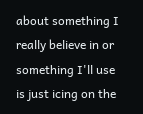about something I really believe in or something I'll use is just icing on the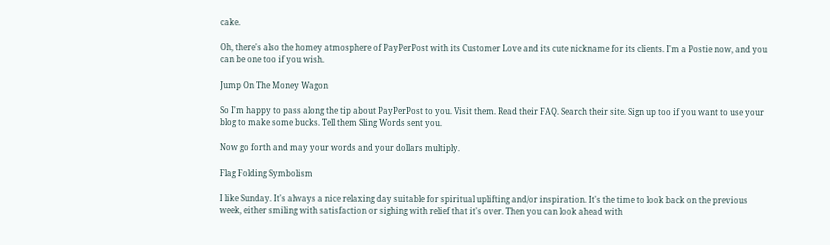cake.

Oh, there's also the homey atmosphere of PayPerPost with its Customer Love and its cute nickname for its clients. I'm a Postie now, and you can be one too if you wish.

Jump On The Money Wagon

So I'm happy to pass along the tip about PayPerPost to you. Visit them. Read their FAQ. Search their site. Sign up too if you want to use your blog to make some bucks. Tell them Sling Words sent you.

Now go forth and may your words and your dollars multiply.

Flag Folding Symbolism

I like Sunday. It's always a nice relaxing day suitable for spiritual uplifting and/or inspiration. It's the time to look back on the previous week, either smiling with satisfaction or sighing with relief that it's over. Then you can look ahead with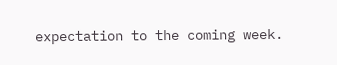expectation to the coming week.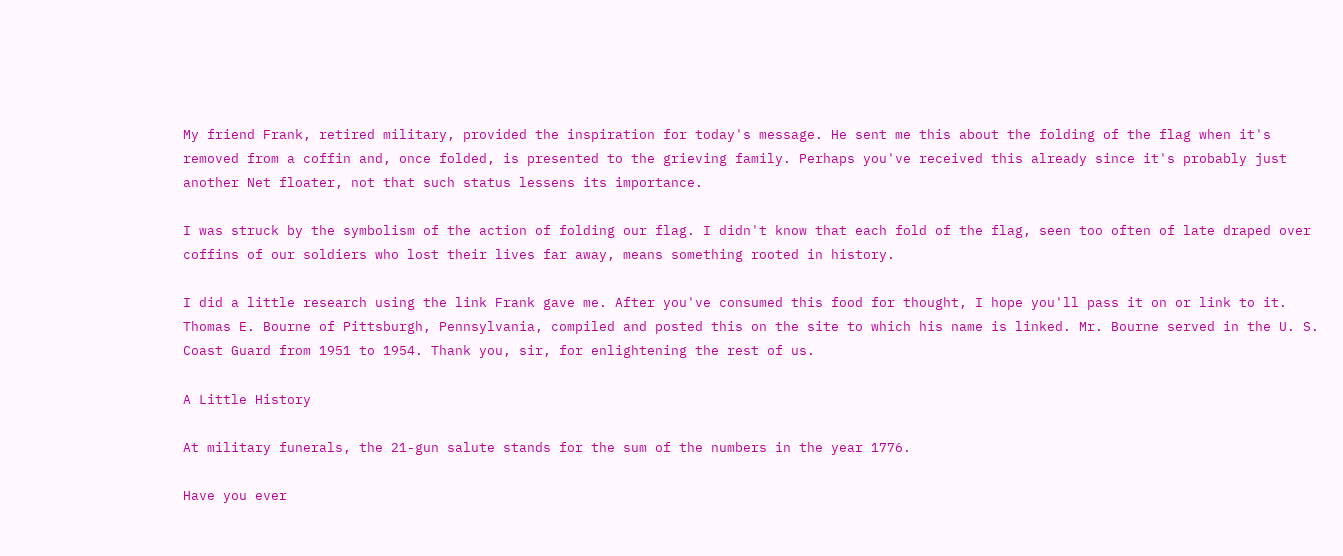My friend Frank, retired military, provided the inspiration for today's message. He sent me this about the folding of the flag when it's removed from a coffin and, once folded, is presented to the grieving family. Perhaps you've received this already since it's probably just another Net floater, not that such status lessens its importance.

I was struck by the symbolism of the action of folding our flag. I didn't know that each fold of the flag, seen too often of late draped over coffins of our soldiers who lost their lives far away, means something rooted in history.

I did a little research using the link Frank gave me. After you've consumed this food for thought, I hope you'll pass it on or link to it. Thomas E. Bourne of Pittsburgh, Pennsylvania, compiled and posted this on the site to which his name is linked. Mr. Bourne served in the U. S. Coast Guard from 1951 to 1954. Thank you, sir, for enlightening the rest of us.

A Little History

At military funerals, the 21-gun salute stands for the sum of the numbers in the year 1776.

Have you ever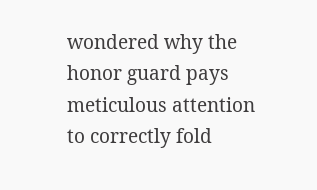wondered why the honor guard pays meticulous attention to correctly fold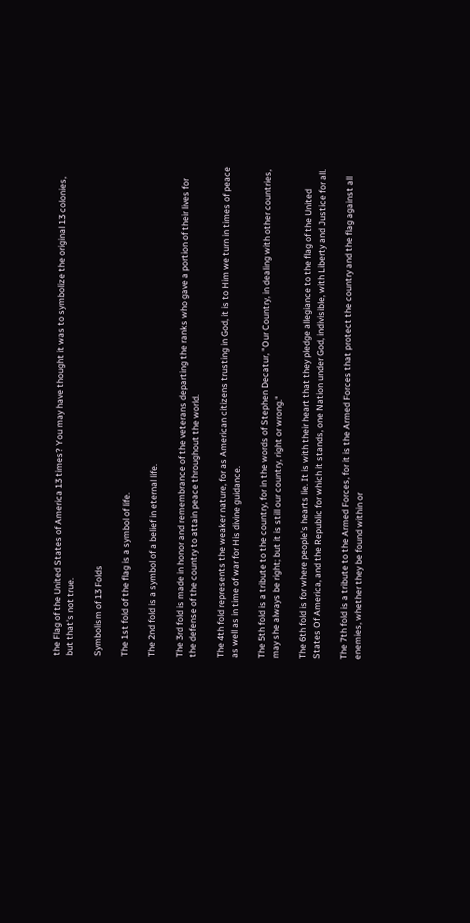the Flag of the United States of America 13 times? You may have thought it was to symbolize the original 13 colonies, but that's not true.

Symbolism of 13 Folds

The 1st fold of the flag is a symbol of life.

The 2nd fold is a symbol of a belief in eternal life.

The 3rd fold is made in honor and remembrance of the veterans departing the ranks who gave a portion of their lives for the defense of the country to attain peace throughout the world.

The 4th fold represents the weaker nature, for as American citizens trusting in God, it is to Him we turn in times of peace as well as in time of war for His divine guidance.

The 5th fold is a tribute to the country, for in the words of Stephen Decatur, "Our Country, in dealing with other countries, may she always be right; but it is still our country, right or wrong."

The 6th fold is for where people's hearts lie. It is with their heart that they pledge allegiance to the flag of the United States Of America, and the Republic for which it stands, one Nation under God, indivisible, with Liberty and Justice for all.

The 7th fold is a tribute to the Armed Forces, for it is the Armed Forces that protect the country and the flag against all enemies, whether they be found within or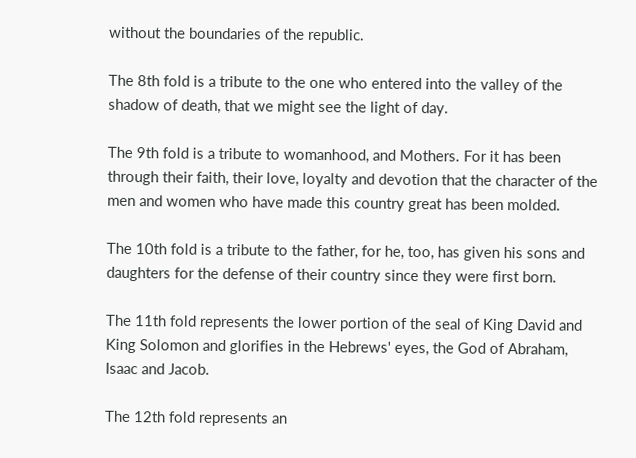without the boundaries of the republic.

The 8th fold is a tribute to the one who entered into the valley of the shadow of death, that we might see the light of day.

The 9th fold is a tribute to womanhood, and Mothers. For it has been through their faith, their love, loyalty and devotion that the character of the men and women who have made this country great has been molded.

The 10th fold is a tribute to the father, for he, too, has given his sons and daughters for the defense of their country since they were first born.

The 11th fold represents the lower portion of the seal of King David and King Solomon and glorifies in the Hebrews' eyes, the God of Abraham, Isaac and Jacob.

The 12th fold represents an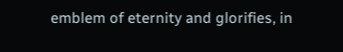emblem of eternity and glorifies, in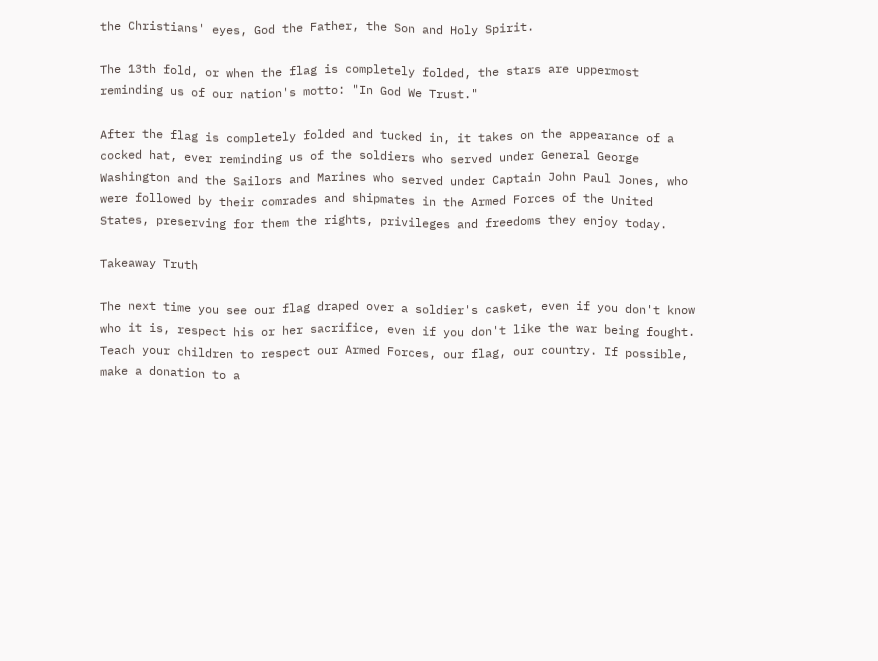the Christians' eyes, God the Father, the Son and Holy Spirit.

The 13th fold, or when the flag is completely folded, the stars are uppermost reminding us of our nation's motto: "In God We Trust."

After the flag is completely folded and tucked in, it takes on the appearance of a cocked hat, ever reminding us of the soldiers who served under General George Washington and the Sailors and Marines who served under Captain John Paul Jones, who were followed by their comrades and shipmates in the Armed Forces of the United States, preserving for them the rights, privileges and freedoms they enjoy today.

Takeaway Truth

The next time you see our flag draped over a soldier's casket, even if you don't know who it is, respect his or her sacrifice, even if you don't like the war being fought. Teach your children to respect our Armed Forces, our flag, our country. If possible, make a donation to a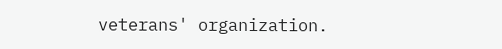veterans' organization.